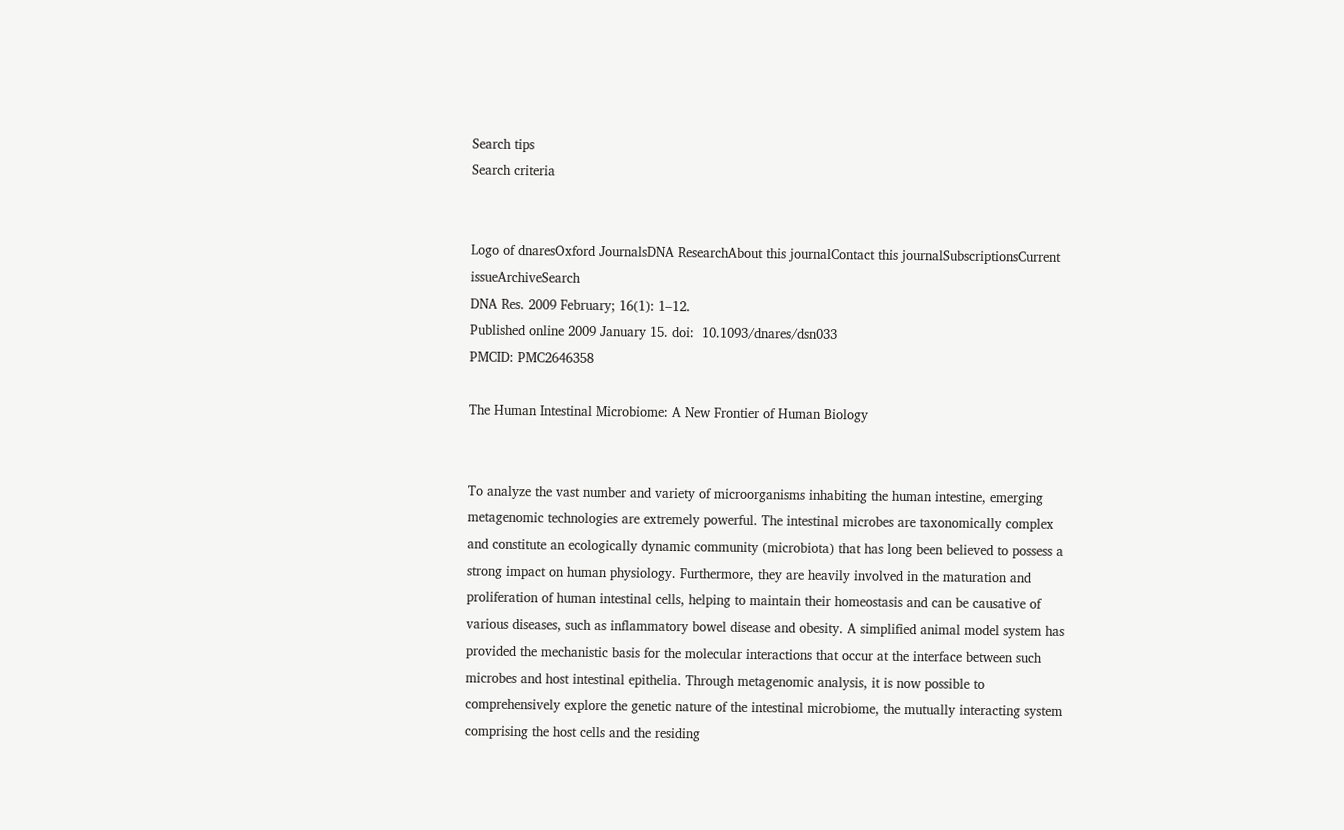Search tips
Search criteria


Logo of dnaresOxford JournalsDNA ResearchAbout this journalContact this journalSubscriptionsCurrent issueArchiveSearch
DNA Res. 2009 February; 16(1): 1–12.
Published online 2009 January 15. doi:  10.1093/dnares/dsn033
PMCID: PMC2646358

The Human Intestinal Microbiome: A New Frontier of Human Biology


To analyze the vast number and variety of microorganisms inhabiting the human intestine, emerging metagenomic technologies are extremely powerful. The intestinal microbes are taxonomically complex and constitute an ecologically dynamic community (microbiota) that has long been believed to possess a strong impact on human physiology. Furthermore, they are heavily involved in the maturation and proliferation of human intestinal cells, helping to maintain their homeostasis and can be causative of various diseases, such as inflammatory bowel disease and obesity. A simplified animal model system has provided the mechanistic basis for the molecular interactions that occur at the interface between such microbes and host intestinal epithelia. Through metagenomic analysis, it is now possible to comprehensively explore the genetic nature of the intestinal microbiome, the mutually interacting system comprising the host cells and the residing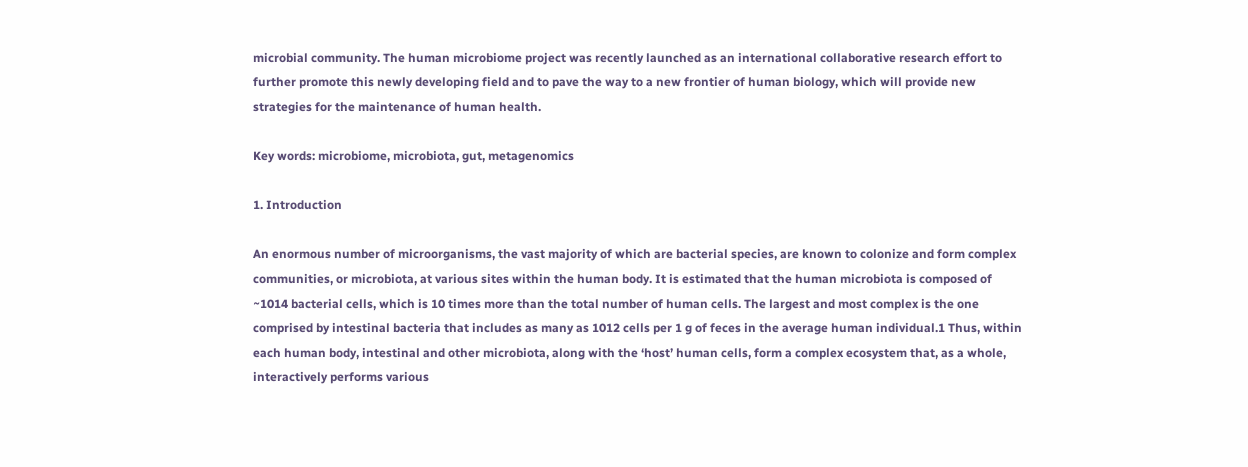microbial community. The human microbiome project was recently launched as an international collaborative research effort to further promote this newly developing field and to pave the way to a new frontier of human biology, which will provide new strategies for the maintenance of human health.

Key words: microbiome, microbiota, gut, metagenomics

1. Introduction

An enormous number of microorganisms, the vast majority of which are bacterial species, are known to colonize and form complex communities, or microbiota, at various sites within the human body. It is estimated that the human microbiota is composed of ~1014 bacterial cells, which is 10 times more than the total number of human cells. The largest and most complex is the one comprised by intestinal bacteria that includes as many as 1012 cells per 1 g of feces in the average human individual.1 Thus, within each human body, intestinal and other microbiota, along with the ‘host’ human cells, form a complex ecosystem that, as a whole, interactively performs various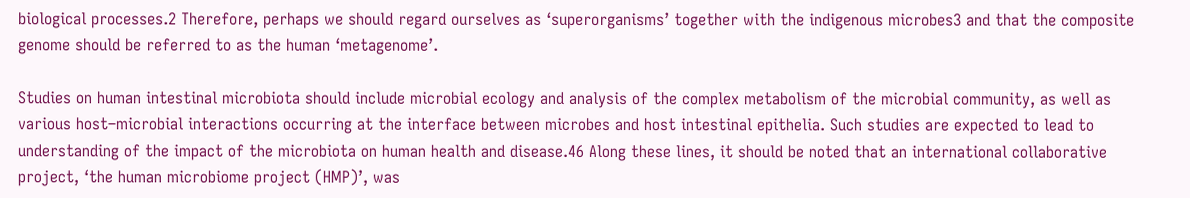biological processes.2 Therefore, perhaps we should regard ourselves as ‘superorganisms’ together with the indigenous microbes3 and that the composite genome should be referred to as the human ‘metagenome’.

Studies on human intestinal microbiota should include microbial ecology and analysis of the complex metabolism of the microbial community, as well as various host–microbial interactions occurring at the interface between microbes and host intestinal epithelia. Such studies are expected to lead to understanding of the impact of the microbiota on human health and disease.46 Along these lines, it should be noted that an international collaborative project, ‘the human microbiome project (HMP)’, was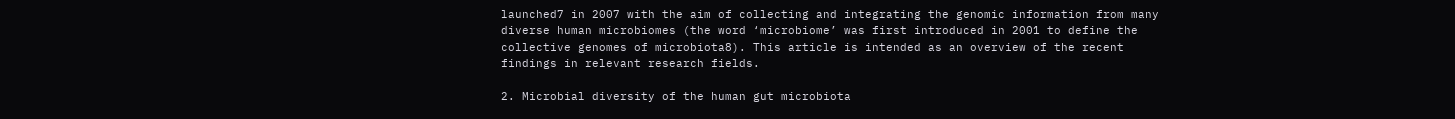launched7 in 2007 with the aim of collecting and integrating the genomic information from many diverse human microbiomes (the word ‘microbiome’ was first introduced in 2001 to define the collective genomes of microbiota8). This article is intended as an overview of the recent findings in relevant research fields.

2. Microbial diversity of the human gut microbiota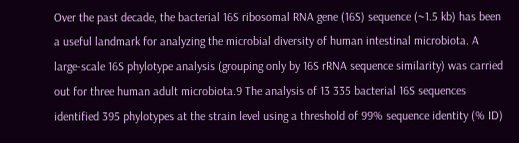Over the past decade, the bacterial 16S ribosomal RNA gene (16S) sequence (~1.5 kb) has been a useful landmark for analyzing the microbial diversity of human intestinal microbiota. A large-scale 16S phylotype analysis (grouping only by 16S rRNA sequence similarity) was carried out for three human adult microbiota.9 The analysis of 13 335 bacterial 16S sequences identified 395 phylotypes at the strain level using a threshold of 99% sequence identity (% ID)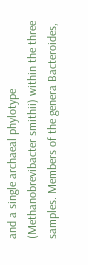and a single archaeal phylotype (Methanobrevibacter smithii) within the three samples. Members of the genera Bacteroides,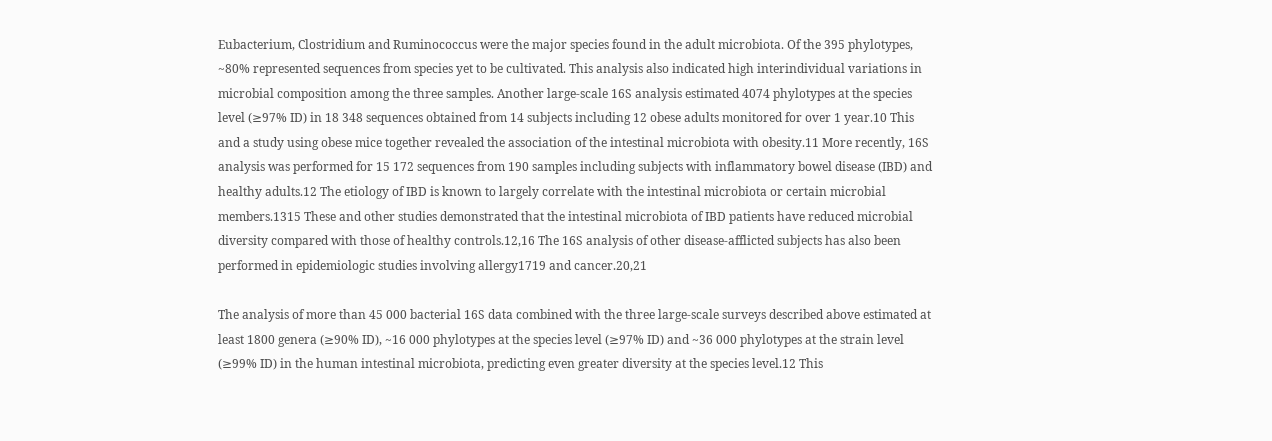Eubacterium, Clostridium and Ruminococcus were the major species found in the adult microbiota. Of the 395 phylotypes, ~80% represented sequences from species yet to be cultivated. This analysis also indicated high interindividual variations in microbial composition among the three samples. Another large-scale 16S analysis estimated 4074 phylotypes at the species level (≥97% ID) in 18 348 sequences obtained from 14 subjects including 12 obese adults monitored for over 1 year.10 This and a study using obese mice together revealed the association of the intestinal microbiota with obesity.11 More recently, 16S analysis was performed for 15 172 sequences from 190 samples including subjects with inflammatory bowel disease (IBD) and healthy adults.12 The etiology of IBD is known to largely correlate with the intestinal microbiota or certain microbial members.1315 These and other studies demonstrated that the intestinal microbiota of IBD patients have reduced microbial diversity compared with those of healthy controls.12,16 The 16S analysis of other disease-afflicted subjects has also been performed in epidemiologic studies involving allergy1719 and cancer.20,21

The analysis of more than 45 000 bacterial 16S data combined with the three large-scale surveys described above estimated at least 1800 genera (≥90% ID), ~16 000 phylotypes at the species level (≥97% ID) and ~36 000 phylotypes at the strain level (≥99% ID) in the human intestinal microbiota, predicting even greater diversity at the species level.12 This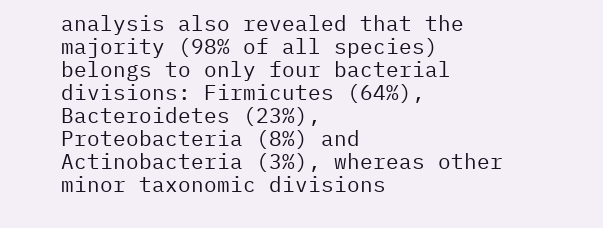analysis also revealed that the majority (98% of all species) belongs to only four bacterial divisions: Firmicutes (64%), Bacteroidetes (23%), Proteobacteria (8%) and Actinobacteria (3%), whereas other minor taxonomic divisions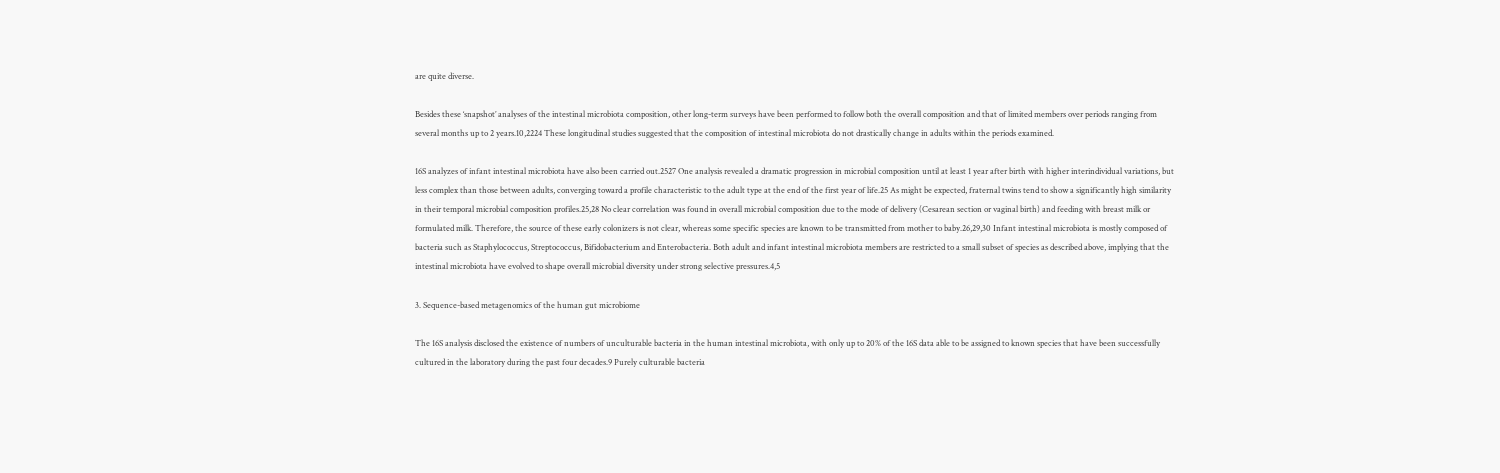are quite diverse.

Besides these ‘snapshot’ analyses of the intestinal microbiota composition, other long-term surveys have been performed to follow both the overall composition and that of limited members over periods ranging from several months up to 2 years.10,2224 These longitudinal studies suggested that the composition of intestinal microbiota do not drastically change in adults within the periods examined.

16S analyzes of infant intestinal microbiota have also been carried out.2527 One analysis revealed a dramatic progression in microbial composition until at least 1 year after birth with higher interindividual variations, but less complex than those between adults, converging toward a profile characteristic to the adult type at the end of the first year of life.25 As might be expected, fraternal twins tend to show a significantly high similarity in their temporal microbial composition profiles.25,28 No clear correlation was found in overall microbial composition due to the mode of delivery (Cesarean section or vaginal birth) and feeding with breast milk or formulated milk. Therefore, the source of these early colonizers is not clear, whereas some specific species are known to be transmitted from mother to baby.26,29,30 Infant intestinal microbiota is mostly composed of bacteria such as Staphylococcus, Streptococcus, Bifidobacterium and Enterobacteria. Both adult and infant intestinal microbiota members are restricted to a small subset of species as described above, implying that the intestinal microbiota have evolved to shape overall microbial diversity under strong selective pressures.4,5

3. Sequence-based metagenomics of the human gut microbiome

The 16S analysis disclosed the existence of numbers of unculturable bacteria in the human intestinal microbiota, with only up to 20% of the 16S data able to be assigned to known species that have been successfully cultured in the laboratory during the past four decades.9 Purely culturable bacteria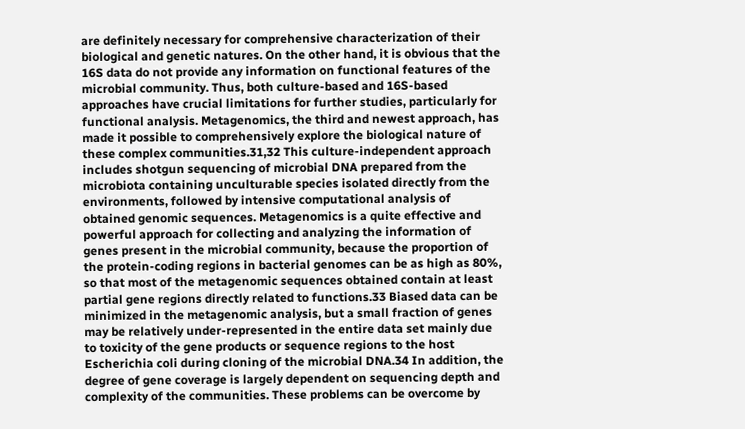are definitely necessary for comprehensive characterization of their biological and genetic natures. On the other hand, it is obvious that the 16S data do not provide any information on functional features of the microbial community. Thus, both culture-based and 16S-based approaches have crucial limitations for further studies, particularly for functional analysis. Metagenomics, the third and newest approach, has made it possible to comprehensively explore the biological nature of these complex communities.31,32 This culture-independent approach includes shotgun sequencing of microbial DNA prepared from the microbiota containing unculturable species isolated directly from the environments, followed by intensive computational analysis of obtained genomic sequences. Metagenomics is a quite effective and powerful approach for collecting and analyzing the information of genes present in the microbial community, because the proportion of the protein-coding regions in bacterial genomes can be as high as 80%, so that most of the metagenomic sequences obtained contain at least partial gene regions directly related to functions.33 Biased data can be minimized in the metagenomic analysis, but a small fraction of genes may be relatively under-represented in the entire data set mainly due to toxicity of the gene products or sequence regions to the host Escherichia coli during cloning of the microbial DNA.34 In addition, the degree of gene coverage is largely dependent on sequencing depth and complexity of the communities. These problems can be overcome by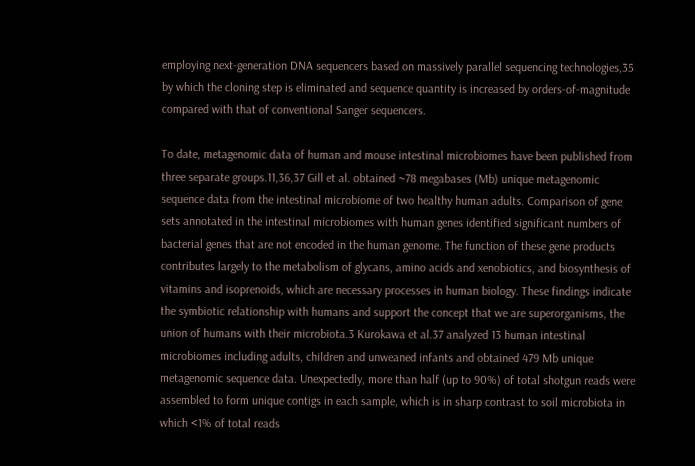employing next-generation DNA sequencers based on massively parallel sequencing technologies,35 by which the cloning step is eliminated and sequence quantity is increased by orders-of-magnitude compared with that of conventional Sanger sequencers.

To date, metagenomic data of human and mouse intestinal microbiomes have been published from three separate groups.11,36,37 Gill et al. obtained ~78 megabases (Mb) unique metagenomic sequence data from the intestinal microbiome of two healthy human adults. Comparison of gene sets annotated in the intestinal microbiomes with human genes identified significant numbers of bacterial genes that are not encoded in the human genome. The function of these gene products contributes largely to the metabolism of glycans, amino acids and xenobiotics, and biosynthesis of vitamins and isoprenoids, which are necessary processes in human biology. These findings indicate the symbiotic relationship with humans and support the concept that we are superorganisms, the union of humans with their microbiota.3 Kurokawa et al.37 analyzed 13 human intestinal microbiomes including adults, children and unweaned infants and obtained 479 Mb unique metagenomic sequence data. Unexpectedly, more than half (up to 90%) of total shotgun reads were assembled to form unique contigs in each sample, which is in sharp contrast to soil microbiota in which <1% of total reads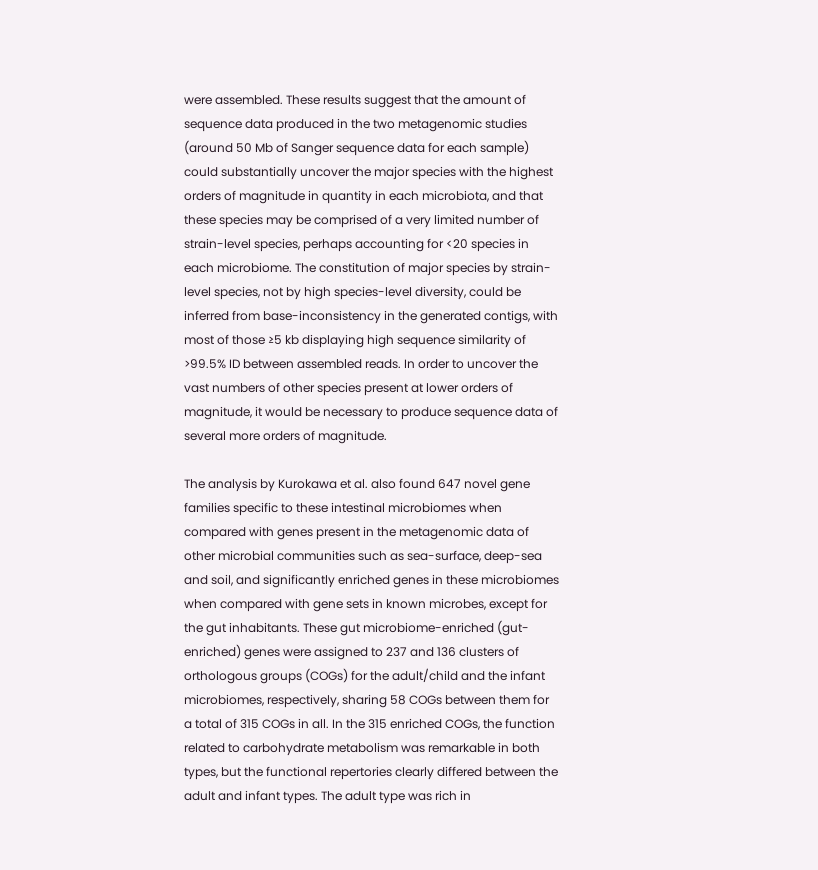were assembled. These results suggest that the amount of sequence data produced in the two metagenomic studies (around 50 Mb of Sanger sequence data for each sample) could substantially uncover the major species with the highest orders of magnitude in quantity in each microbiota, and that these species may be comprised of a very limited number of strain-level species, perhaps accounting for <20 species in each microbiome. The constitution of major species by strain-level species, not by high species-level diversity, could be inferred from base-inconsistency in the generated contigs, with most of those ≥5 kb displaying high sequence similarity of >99.5% ID between assembled reads. In order to uncover the vast numbers of other species present at lower orders of magnitude, it would be necessary to produce sequence data of several more orders of magnitude.

The analysis by Kurokawa et al. also found 647 novel gene families specific to these intestinal microbiomes when compared with genes present in the metagenomic data of other microbial communities such as sea-surface, deep-sea and soil, and significantly enriched genes in these microbiomes when compared with gene sets in known microbes, except for the gut inhabitants. These gut microbiome-enriched (gut-enriched) genes were assigned to 237 and 136 clusters of orthologous groups (COGs) for the adult/child and the infant microbiomes, respectively, sharing 58 COGs between them for a total of 315 COGs in all. In the 315 enriched COGs, the function related to carbohydrate metabolism was remarkable in both types, but the functional repertories clearly differed between the adult and infant types. The adult type was rich in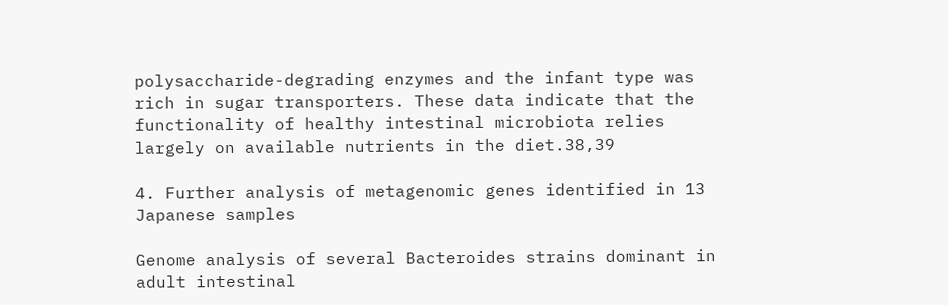polysaccharide-degrading enzymes and the infant type was rich in sugar transporters. These data indicate that the functionality of healthy intestinal microbiota relies largely on available nutrients in the diet.38,39

4. Further analysis of metagenomic genes identified in 13 Japanese samples

Genome analysis of several Bacteroides strains dominant in adult intestinal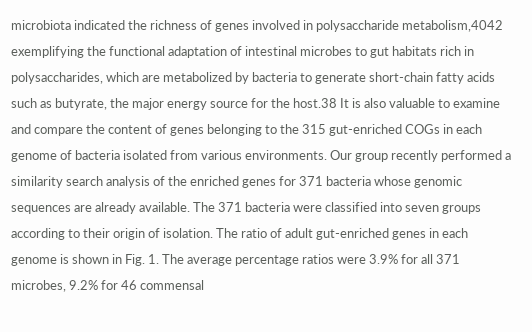microbiota indicated the richness of genes involved in polysaccharide metabolism,4042 exemplifying the functional adaptation of intestinal microbes to gut habitats rich in polysaccharides, which are metabolized by bacteria to generate short-chain fatty acids such as butyrate, the major energy source for the host.38 It is also valuable to examine and compare the content of genes belonging to the 315 gut-enriched COGs in each genome of bacteria isolated from various environments. Our group recently performed a similarity search analysis of the enriched genes for 371 bacteria whose genomic sequences are already available. The 371 bacteria were classified into seven groups according to their origin of isolation. The ratio of adult gut-enriched genes in each genome is shown in Fig. 1. The average percentage ratios were 3.9% for all 371 microbes, 9.2% for 46 commensal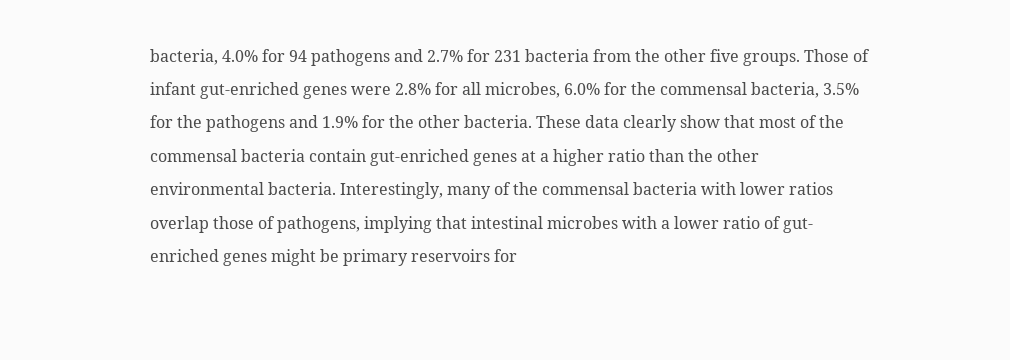bacteria, 4.0% for 94 pathogens and 2.7% for 231 bacteria from the other five groups. Those of infant gut-enriched genes were 2.8% for all microbes, 6.0% for the commensal bacteria, 3.5% for the pathogens and 1.9% for the other bacteria. These data clearly show that most of the commensal bacteria contain gut-enriched genes at a higher ratio than the other environmental bacteria. Interestingly, many of the commensal bacteria with lower ratios overlap those of pathogens, implying that intestinal microbes with a lower ratio of gut-enriched genes might be primary reservoirs for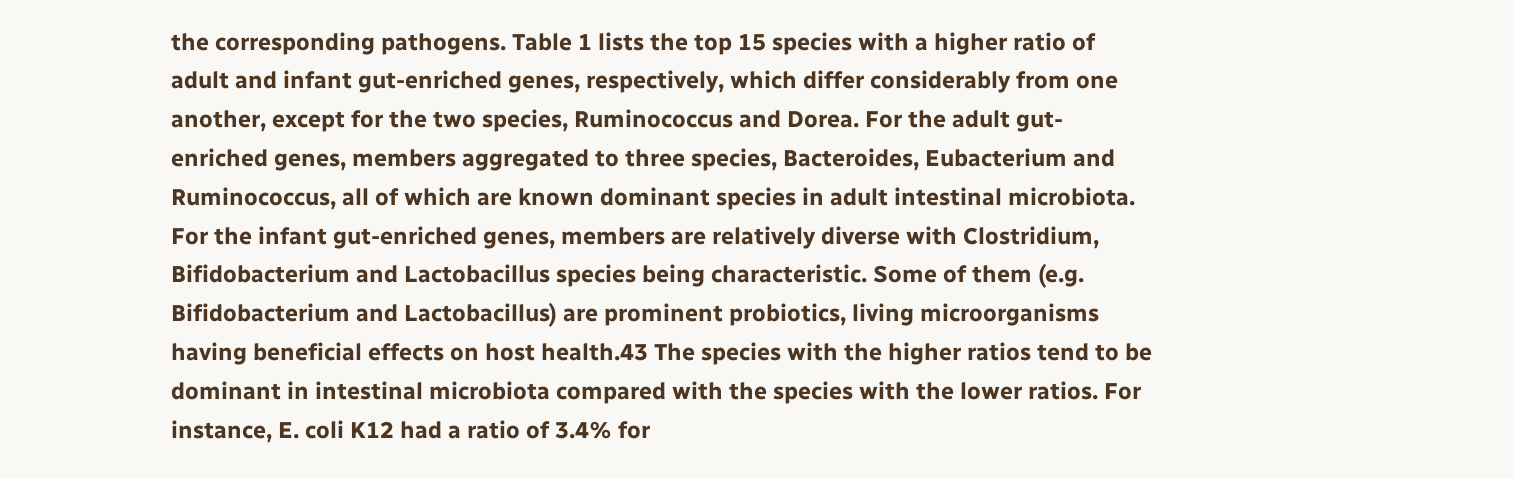the corresponding pathogens. Table 1 lists the top 15 species with a higher ratio of adult and infant gut-enriched genes, respectively, which differ considerably from one another, except for the two species, Ruminococcus and Dorea. For the adult gut-enriched genes, members aggregated to three species, Bacteroides, Eubacterium and Ruminococcus, all of which are known dominant species in adult intestinal microbiota. For the infant gut-enriched genes, members are relatively diverse with Clostridium, Bifidobacterium and Lactobacillus species being characteristic. Some of them (e.g. Bifidobacterium and Lactobacillus) are prominent probiotics, living microorganisms having beneficial effects on host health.43 The species with the higher ratios tend to be dominant in intestinal microbiota compared with the species with the lower ratios. For instance, E. coli K12 had a ratio of 3.4% for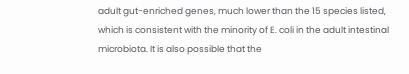adult gut-enriched genes, much lower than the 15 species listed, which is consistent with the minority of E. coli in the adult intestinal microbiota. It is also possible that the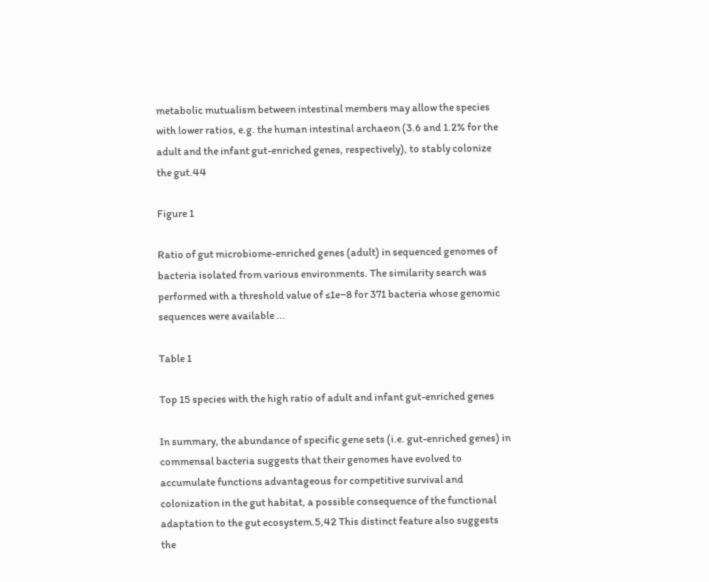metabolic mutualism between intestinal members may allow the species with lower ratios, e.g. the human intestinal archaeon (3.6 and 1.2% for the adult and the infant gut-enriched genes, respectively), to stably colonize the gut.44

Figure 1

Ratio of gut microbiome-enriched genes (adult) in sequenced genomes of bacteria isolated from various environments. The similarity search was performed with a threshold value of ≤1e−8 for 371 bacteria whose genomic sequences were available ...

Table 1

Top 15 species with the high ratio of adult and infant gut-enriched genes

In summary, the abundance of specific gene sets (i.e. gut-enriched genes) in commensal bacteria suggests that their genomes have evolved to accumulate functions advantageous for competitive survival and colonization in the gut habitat, a possible consequence of the functional adaptation to the gut ecosystem.5,42 This distinct feature also suggests the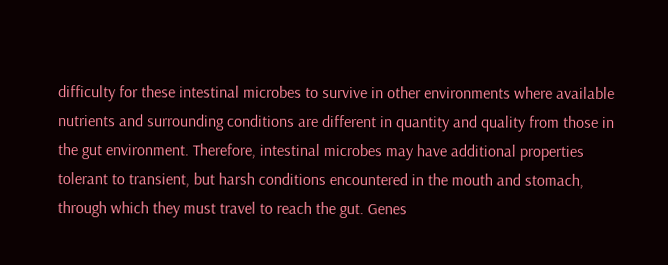difficulty for these intestinal microbes to survive in other environments where available nutrients and surrounding conditions are different in quantity and quality from those in the gut environment. Therefore, intestinal microbes may have additional properties tolerant to transient, but harsh conditions encountered in the mouth and stomach, through which they must travel to reach the gut. Genes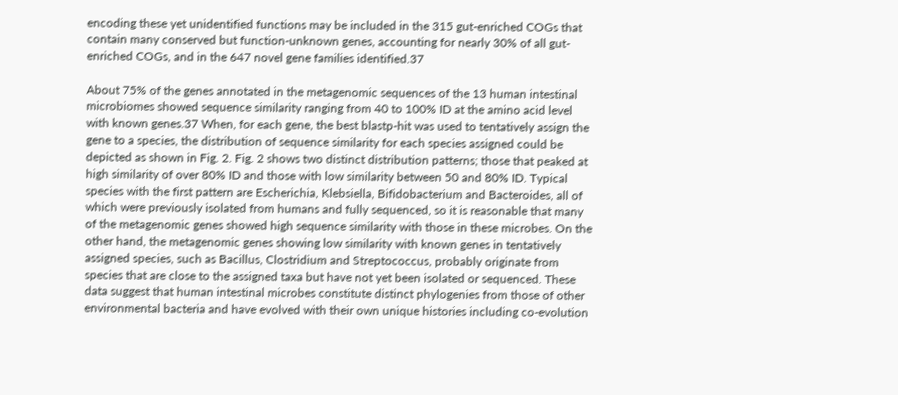encoding these yet unidentified functions may be included in the 315 gut-enriched COGs that contain many conserved but function-unknown genes, accounting for nearly 30% of all gut-enriched COGs, and in the 647 novel gene families identified.37

About 75% of the genes annotated in the metagenomic sequences of the 13 human intestinal microbiomes showed sequence similarity ranging from 40 to 100% ID at the amino acid level with known genes.37 When, for each gene, the best blastp-hit was used to tentatively assign the gene to a species, the distribution of sequence similarity for each species assigned could be depicted as shown in Fig. 2. Fig. 2 shows two distinct distribution patterns; those that peaked at high similarity of over 80% ID and those with low similarity between 50 and 80% ID. Typical species with the first pattern are Escherichia, Klebsiella, Bifidobacterium and Bacteroides, all of which were previously isolated from humans and fully sequenced, so it is reasonable that many of the metagenomic genes showed high sequence similarity with those in these microbes. On the other hand, the metagenomic genes showing low similarity with known genes in tentatively assigned species, such as Bacillus, Clostridium and Streptococcus, probably originate from species that are close to the assigned taxa but have not yet been isolated or sequenced. These data suggest that human intestinal microbes constitute distinct phylogenies from those of other environmental bacteria and have evolved with their own unique histories including co-evolution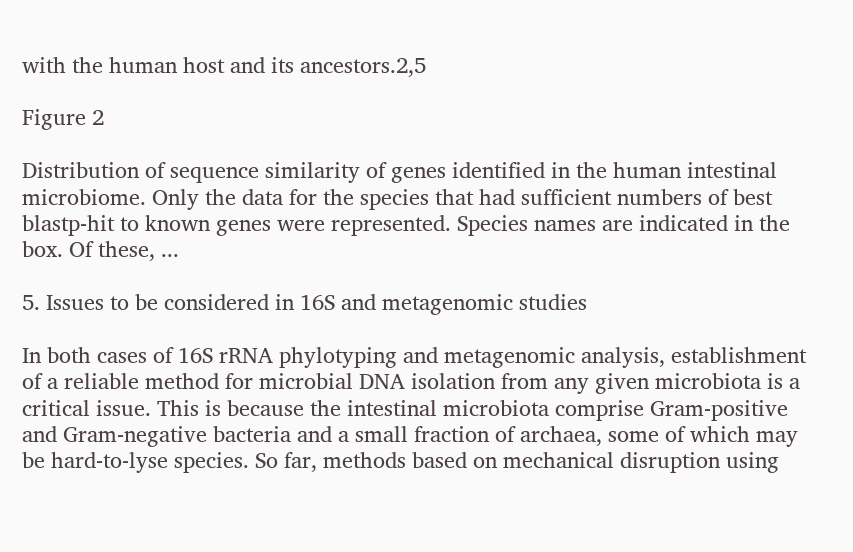with the human host and its ancestors.2,5

Figure 2

Distribution of sequence similarity of genes identified in the human intestinal microbiome. Only the data for the species that had sufficient numbers of best blastp-hit to known genes were represented. Species names are indicated in the box. Of these, ...

5. Issues to be considered in 16S and metagenomic studies

In both cases of 16S rRNA phylotyping and metagenomic analysis, establishment of a reliable method for microbial DNA isolation from any given microbiota is a critical issue. This is because the intestinal microbiota comprise Gram-positive and Gram-negative bacteria and a small fraction of archaea, some of which may be hard-to-lyse species. So far, methods based on mechanical disruption using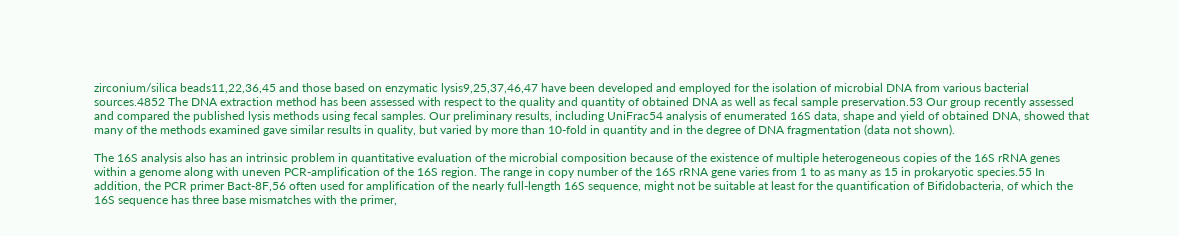zirconium/silica beads11,22,36,45 and those based on enzymatic lysis9,25,37,46,47 have been developed and employed for the isolation of microbial DNA from various bacterial sources.4852 The DNA extraction method has been assessed with respect to the quality and quantity of obtained DNA as well as fecal sample preservation.53 Our group recently assessed and compared the published lysis methods using fecal samples. Our preliminary results, including UniFrac54 analysis of enumerated 16S data, shape and yield of obtained DNA, showed that many of the methods examined gave similar results in quality, but varied by more than 10-fold in quantity and in the degree of DNA fragmentation (data not shown).

The 16S analysis also has an intrinsic problem in quantitative evaluation of the microbial composition because of the existence of multiple heterogeneous copies of the 16S rRNA genes within a genome along with uneven PCR-amplification of the 16S region. The range in copy number of the 16S rRNA gene varies from 1 to as many as 15 in prokaryotic species.55 In addition, the PCR primer Bact-8F,56 often used for amplification of the nearly full-length 16S sequence, might not be suitable at least for the quantification of Bifidobacteria, of which the 16S sequence has three base mismatches with the primer,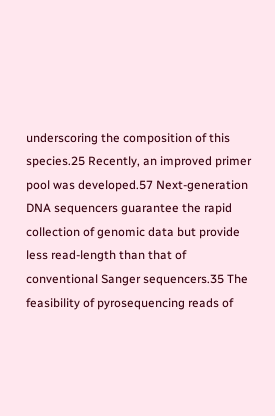underscoring the composition of this species.25 Recently, an improved primer pool was developed.57 Next-generation DNA sequencers guarantee the rapid collection of genomic data but provide less read-length than that of conventional Sanger sequencers.35 The feasibility of pyrosequencing reads of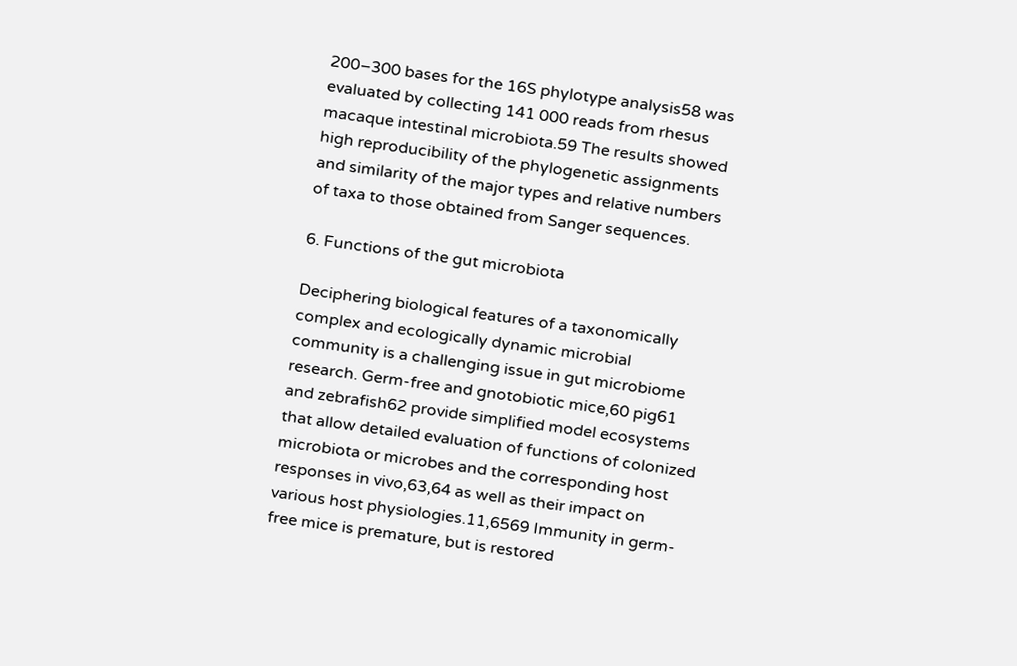200–300 bases for the 16S phylotype analysis58 was evaluated by collecting 141 000 reads from rhesus macaque intestinal microbiota.59 The results showed high reproducibility of the phylogenetic assignments and similarity of the major types and relative numbers of taxa to those obtained from Sanger sequences.

6. Functions of the gut microbiota

Deciphering biological features of a taxonomically complex and ecologically dynamic microbial community is a challenging issue in gut microbiome research. Germ-free and gnotobiotic mice,60 pig61 and zebrafish62 provide simplified model ecosystems that allow detailed evaluation of functions of colonized microbiota or microbes and the corresponding host responses in vivo,63,64 as well as their impact on various host physiologies.11,6569 Immunity in germ-free mice is premature, but is restored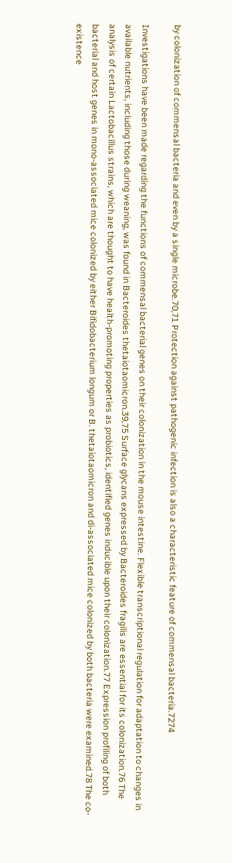by colonization of commensal bacteria and even by a single microbe.70,71 Protection against pathogenic infection is also a characteristic feature of commensal bacteria.7274

Investigations have been made regarding the functions of commensal bacterial genes on their colonization in the mouse intestine. Flexible transcriptional regulation for adaptation to changes in available nutrients, including those during weaning, was found in Bacteroides thetaiotaomicron.39,75 Surface glycans expressed by Bacteroides fragilis are essential for its colonization.76 The analysis of certain Lactobacillus strains, which are thought to have health-promoting properties as probiotics, identified genes inducible upon their colonization.77 Expression profiling of both bacterial and host genes in mono-associated mice colonized by either Bifidobacterium longum or B. thetaiotaomicron and di-associated mice colonized by both bacteria were examined.78 The co-existence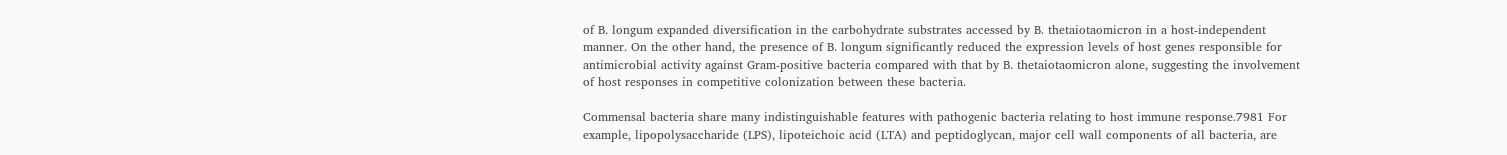of B. longum expanded diversification in the carbohydrate substrates accessed by B. thetaiotaomicron in a host-independent manner. On the other hand, the presence of B. longum significantly reduced the expression levels of host genes responsible for antimicrobial activity against Gram-positive bacteria compared with that by B. thetaiotaomicron alone, suggesting the involvement of host responses in competitive colonization between these bacteria.

Commensal bacteria share many indistinguishable features with pathogenic bacteria relating to host immune response.7981 For example, lipopolysaccharide (LPS), lipoteichoic acid (LTA) and peptidoglycan, major cell wall components of all bacteria, are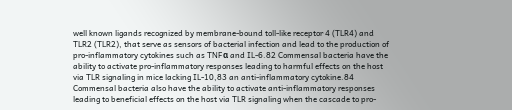well known ligands recognized by membrane-bound toll-like receptor 4 (TLR4) and TLR2 (TLR2), that serve as sensors of bacterial infection and lead to the production of pro-inflammatory cytokines such as TNFα and IL-6.82 Commensal bacteria have the ability to activate pro-inflammatory responses leading to harmful effects on the host via TLR signaling in mice lacking IL-10,83 an anti-inflammatory cytokine.84 Commensal bacteria also have the ability to activate anti-inflammatory responses leading to beneficial effects on the host via TLR signaling when the cascade to pro-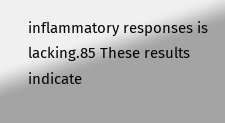inflammatory responses is lacking.85 These results indicate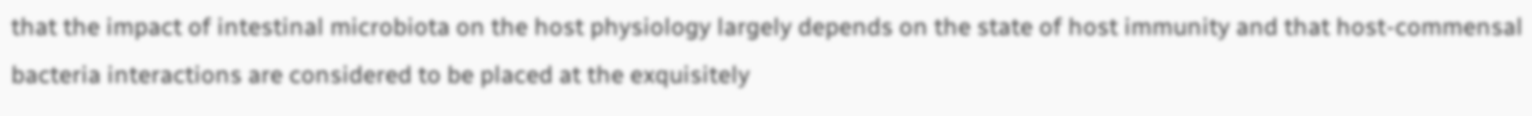that the impact of intestinal microbiota on the host physiology largely depends on the state of host immunity and that host-commensal bacteria interactions are considered to be placed at the exquisitely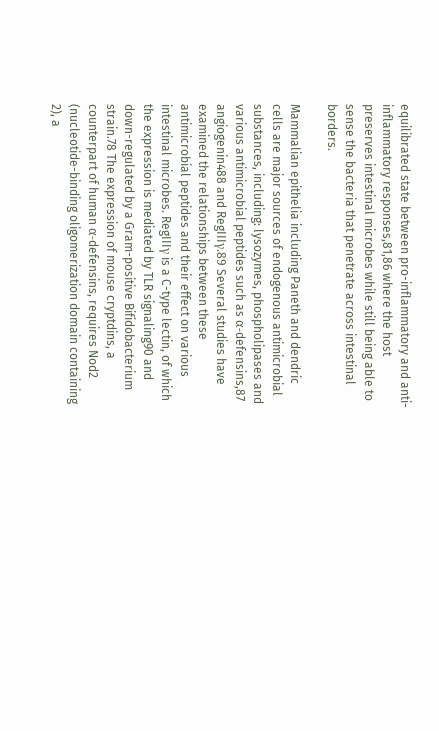equilibrated state between pro-inflammatory and anti-inflammatory responses,81,86 where the host preserves intestinal microbes while still being able to sense the bacteria that penetrate across intestinal borders.

Mammalian epithelia including Paneth and dendric cells are major sources of endogenous antimicrobial substances, including: lysozymes, phospholipases and various antimicrobial peptides such as α-defensins,87 angiogenin488 and RegIIIγ.89 Several studies have examined the relationships between these antimicrobial peptides and their effect on various intestinal microbes. RegIIIγ is a C-type lectin, of which the expression is mediated by TLR signaling90 and down-regulated by a Gram-positive Bifidobacterium strain.78 The expression of mouse cryptdins, a counterpart of human α-defensins, requires Nod2 (nucleotide-binding oligomerization domain containing 2), a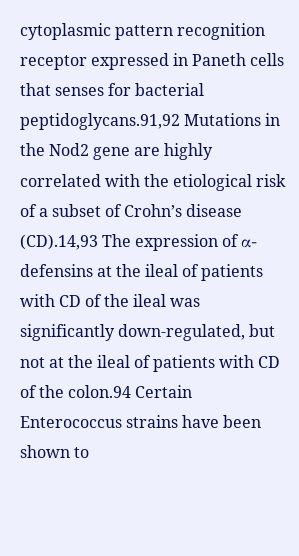cytoplasmic pattern recognition receptor expressed in Paneth cells that senses for bacterial peptidoglycans.91,92 Mutations in the Nod2 gene are highly correlated with the etiological risk of a subset of Crohn’s disease (CD).14,93 The expression of α-defensins at the ileal of patients with CD of the ileal was significantly down-regulated, but not at the ileal of patients with CD of the colon.94 Certain Enterococcus strains have been shown to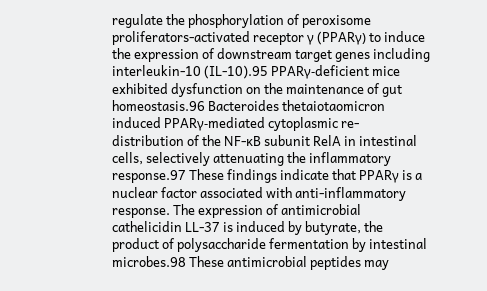regulate the phosphorylation of peroxisome proliferators-activated receptor γ (PPARγ) to induce the expression of downstream target genes including interleukin-10 (IL-10).95 PPARγ-deficient mice exhibited dysfunction on the maintenance of gut homeostasis.96 Bacteroides thetaiotaomicron induced PPARγ-mediated cytoplasmic re-distribution of the NF-κB subunit RelA in intestinal cells, selectively attenuating the inflammatory response.97 These findings indicate that PPARγ is a nuclear factor associated with anti-inflammatory response. The expression of antimicrobial cathelicidin LL-37 is induced by butyrate, the product of polysaccharide fermentation by intestinal microbes.98 These antimicrobial peptides may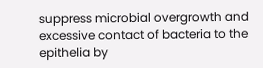suppress microbial overgrowth and excessive contact of bacteria to the epithelia by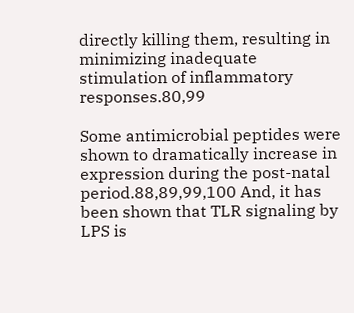directly killing them, resulting in minimizing inadequate stimulation of inflammatory responses.80,99

Some antimicrobial peptides were shown to dramatically increase in expression during the post-natal period.88,89,99,100 And, it has been shown that TLR signaling by LPS is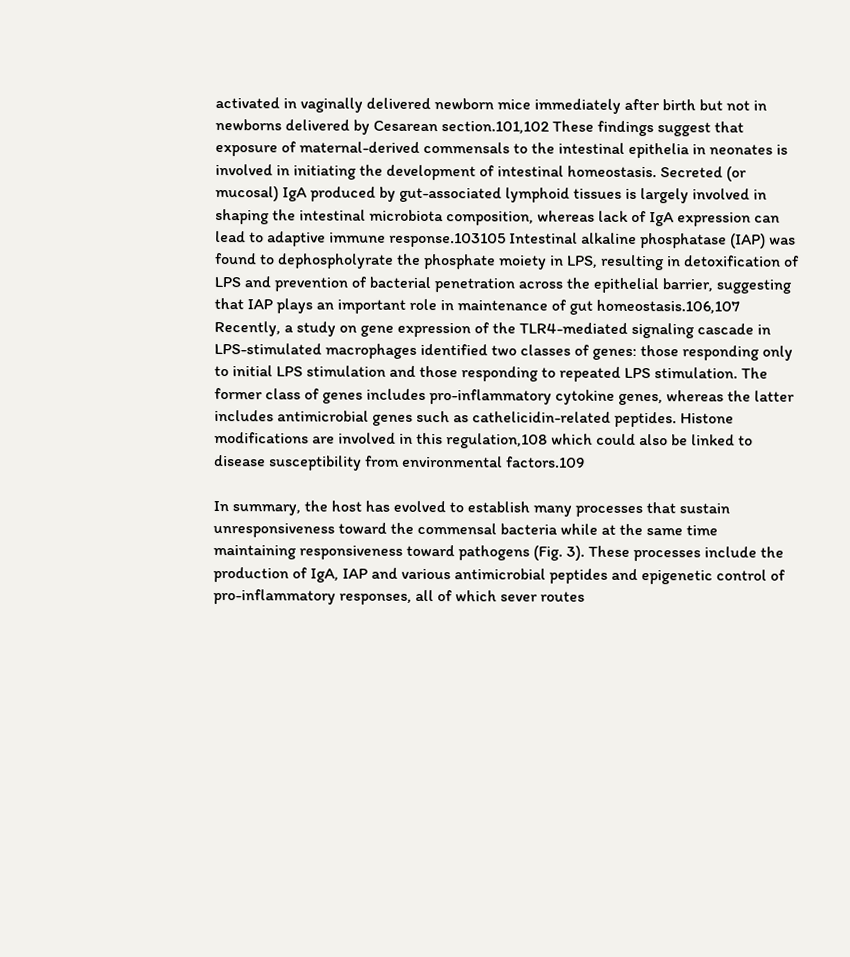activated in vaginally delivered newborn mice immediately after birth but not in newborns delivered by Cesarean section.101,102 These findings suggest that exposure of maternal-derived commensals to the intestinal epithelia in neonates is involved in initiating the development of intestinal homeostasis. Secreted (or mucosal) IgA produced by gut-associated lymphoid tissues is largely involved in shaping the intestinal microbiota composition, whereas lack of IgA expression can lead to adaptive immune response.103105 Intestinal alkaline phosphatase (IAP) was found to dephospholyrate the phosphate moiety in LPS, resulting in detoxification of LPS and prevention of bacterial penetration across the epithelial barrier, suggesting that IAP plays an important role in maintenance of gut homeostasis.106,107 Recently, a study on gene expression of the TLR4-mediated signaling cascade in LPS-stimulated macrophages identified two classes of genes: those responding only to initial LPS stimulation and those responding to repeated LPS stimulation. The former class of genes includes pro-inflammatory cytokine genes, whereas the latter includes antimicrobial genes such as cathelicidin-related peptides. Histone modifications are involved in this regulation,108 which could also be linked to disease susceptibility from environmental factors.109

In summary, the host has evolved to establish many processes that sustain unresponsiveness toward the commensal bacteria while at the same time maintaining responsiveness toward pathogens (Fig. 3). These processes include the production of IgA, IAP and various antimicrobial peptides and epigenetic control of pro-inflammatory responses, all of which sever routes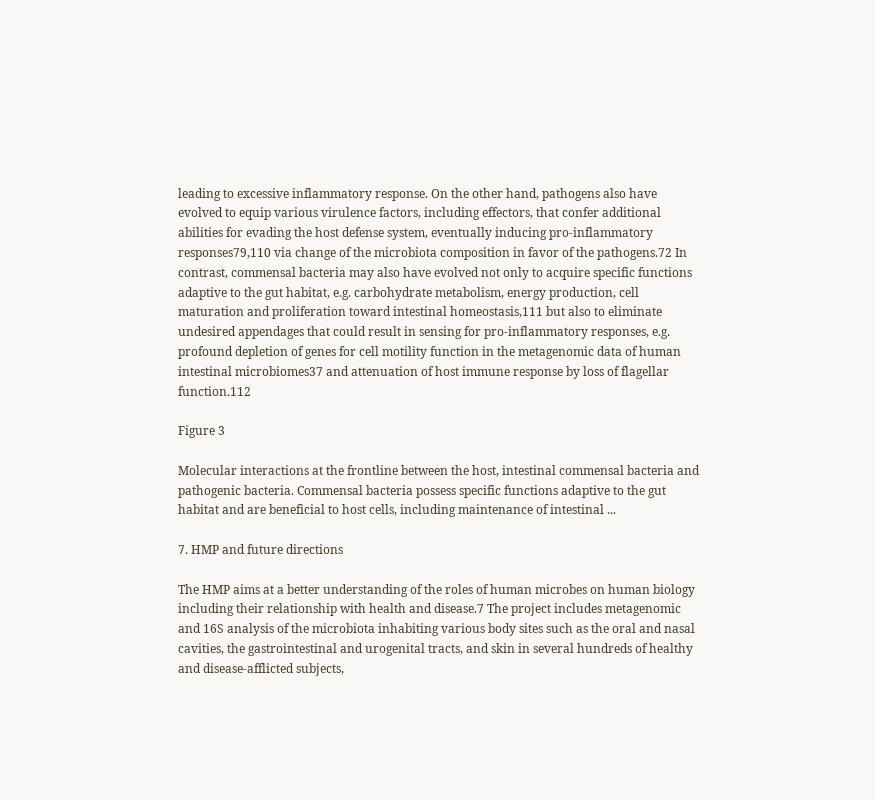leading to excessive inflammatory response. On the other hand, pathogens also have evolved to equip various virulence factors, including effectors, that confer additional abilities for evading the host defense system, eventually inducing pro-inflammatory responses79,110 via change of the microbiota composition in favor of the pathogens.72 In contrast, commensal bacteria may also have evolved not only to acquire specific functions adaptive to the gut habitat, e.g. carbohydrate metabolism, energy production, cell maturation and proliferation toward intestinal homeostasis,111 but also to eliminate undesired appendages that could result in sensing for pro-inflammatory responses, e.g. profound depletion of genes for cell motility function in the metagenomic data of human intestinal microbiomes37 and attenuation of host immune response by loss of flagellar function.112

Figure 3

Molecular interactions at the frontline between the host, intestinal commensal bacteria and pathogenic bacteria. Commensal bacteria possess specific functions adaptive to the gut habitat and are beneficial to host cells, including maintenance of intestinal ...

7. HMP and future directions

The HMP aims at a better understanding of the roles of human microbes on human biology including their relationship with health and disease.7 The project includes metagenomic and 16S analysis of the microbiota inhabiting various body sites such as the oral and nasal cavities, the gastrointestinal and urogenital tracts, and skin in several hundreds of healthy and disease-afflicted subjects,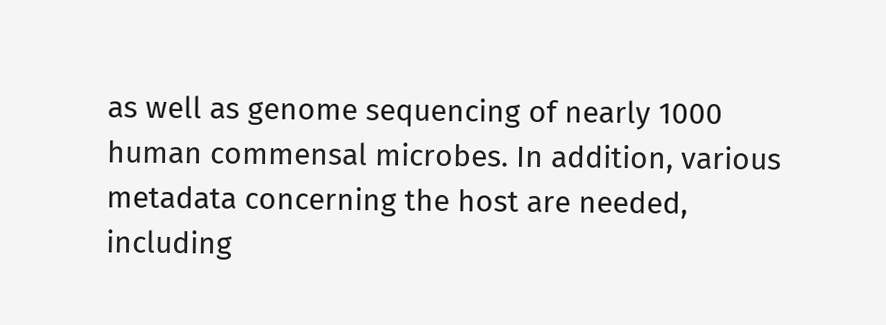as well as genome sequencing of nearly 1000 human commensal microbes. In addition, various metadata concerning the host are needed, including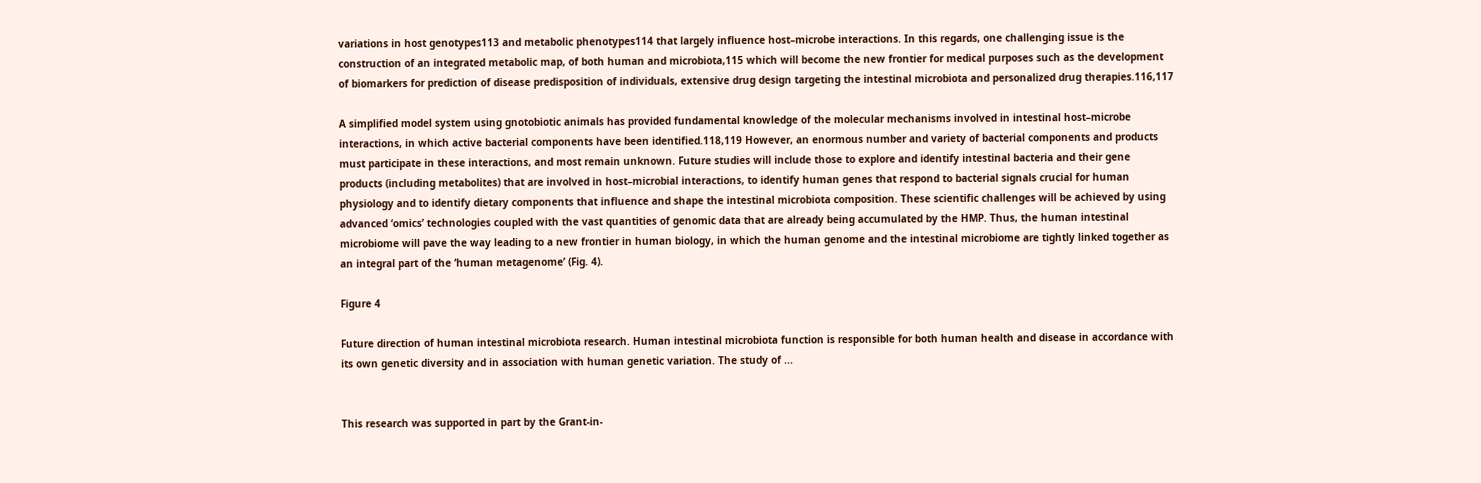variations in host genotypes113 and metabolic phenotypes114 that largely influence host–microbe interactions. In this regards, one challenging issue is the construction of an integrated metabolic map, of both human and microbiota,115 which will become the new frontier for medical purposes such as the development of biomarkers for prediction of disease predisposition of individuals, extensive drug design targeting the intestinal microbiota and personalized drug therapies.116,117

A simplified model system using gnotobiotic animals has provided fundamental knowledge of the molecular mechanisms involved in intestinal host–microbe interactions, in which active bacterial components have been identified.118,119 However, an enormous number and variety of bacterial components and products must participate in these interactions, and most remain unknown. Future studies will include those to explore and identify intestinal bacteria and their gene products (including metabolites) that are involved in host–microbial interactions, to identify human genes that respond to bacterial signals crucial for human physiology and to identify dietary components that influence and shape the intestinal microbiota composition. These scientific challenges will be achieved by using advanced ‘omics’ technologies coupled with the vast quantities of genomic data that are already being accumulated by the HMP. Thus, the human intestinal microbiome will pave the way leading to a new frontier in human biology, in which the human genome and the intestinal microbiome are tightly linked together as an integral part of the ‘human metagenome’ (Fig. 4).

Figure 4

Future direction of human intestinal microbiota research. Human intestinal microbiota function is responsible for both human health and disease in accordance with its own genetic diversity and in association with human genetic variation. The study of ...


This research was supported in part by the Grant-in-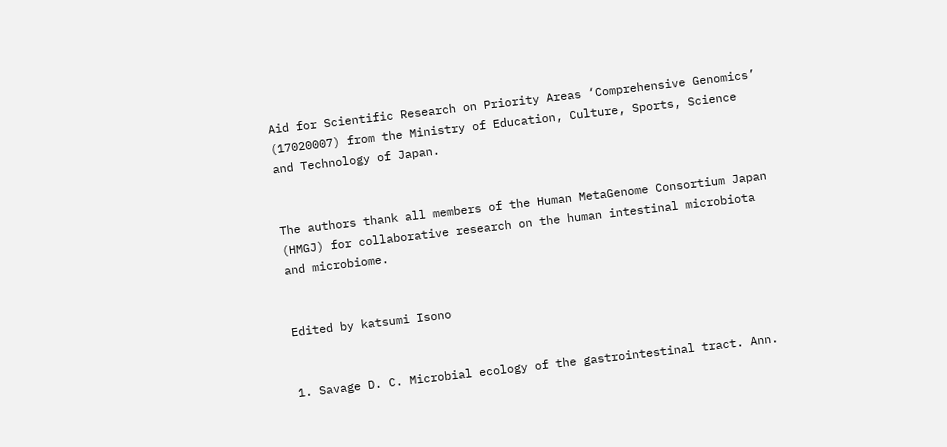Aid for Scientific Research on Priority Areas ‘Comprehensive Genomics’ (17020007) from the Ministry of Education, Culture, Sports, Science and Technology of Japan.


The authors thank all members of the Human MetaGenome Consortium Japan (HMGJ) for collaborative research on the human intestinal microbiota and microbiome.


Edited by katsumi Isono


1. Savage D. C. Microbial ecology of the gastrointestinal tract. Ann.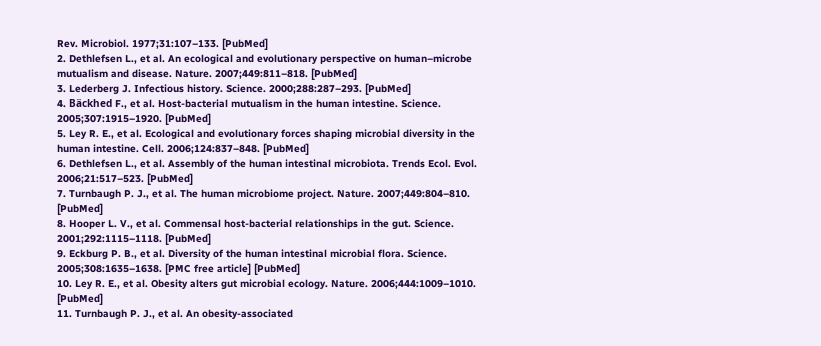Rev. Microbiol. 1977;31:107–133. [PubMed]
2. Dethlefsen L., et al. An ecological and evolutionary perspective on human–microbe mutualism and disease. Nature. 2007;449:811–818. [PubMed]
3. Lederberg J. Infectious history. Science. 2000;288:287–293. [PubMed]
4. Bäckhed F., et al. Host-bacterial mutualism in the human intestine. Science. 2005;307:1915–1920. [PubMed]
5. Ley R. E., et al. Ecological and evolutionary forces shaping microbial diversity in the human intestine. Cell. 2006;124:837–848. [PubMed]
6. Dethlefsen L., et al. Assembly of the human intestinal microbiota. Trends Ecol. Evol. 2006;21:517–523. [PubMed]
7. Turnbaugh P. J., et al. The human microbiome project. Nature. 2007;449:804–810. [PubMed]
8. Hooper L. V., et al. Commensal host-bacterial relationships in the gut. Science. 2001;292:1115–1118. [PubMed]
9. Eckburg P. B., et al. Diversity of the human intestinal microbial flora. Science. 2005;308:1635–1638. [PMC free article] [PubMed]
10. Ley R. E., et al. Obesity alters gut microbial ecology. Nature. 2006;444:1009–1010. [PubMed]
11. Turnbaugh P. J., et al. An obesity-associated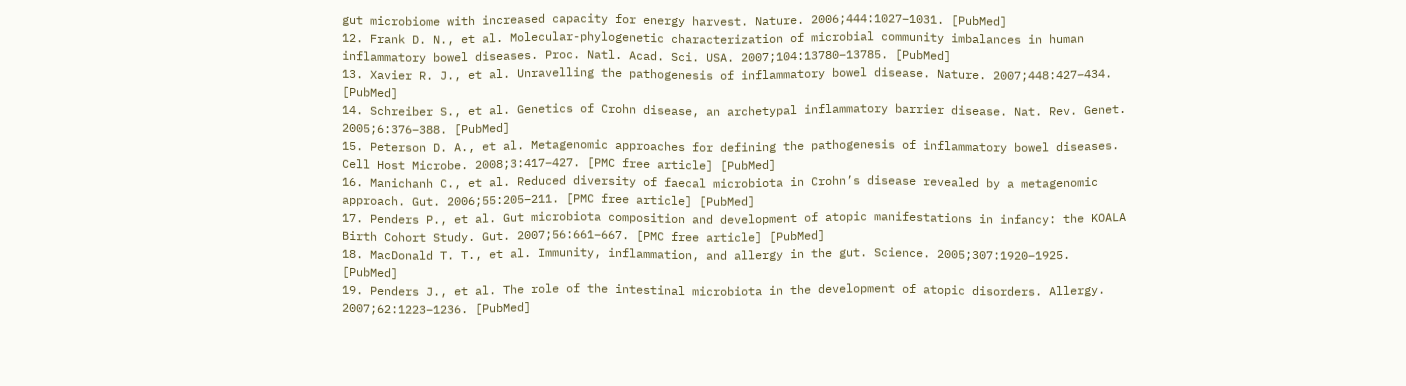gut microbiome with increased capacity for energy harvest. Nature. 2006;444:1027–1031. [PubMed]
12. Frank D. N., et al. Molecular-phylogenetic characterization of microbial community imbalances in human inflammatory bowel diseases. Proc. Natl. Acad. Sci. USA. 2007;104:13780–13785. [PubMed]
13. Xavier R. J., et al. Unravelling the pathogenesis of inflammatory bowel disease. Nature. 2007;448:427–434. [PubMed]
14. Schreiber S., et al. Genetics of Crohn disease, an archetypal inflammatory barrier disease. Nat. Rev. Genet. 2005;6:376–388. [PubMed]
15. Peterson D. A., et al. Metagenomic approaches for defining the pathogenesis of inflammatory bowel diseases. Cell Host Microbe. 2008;3:417–427. [PMC free article] [PubMed]
16. Manichanh C., et al. Reduced diversity of faecal microbiota in Crohn’s disease revealed by a metagenomic approach. Gut. 2006;55:205–211. [PMC free article] [PubMed]
17. Penders P., et al. Gut microbiota composition and development of atopic manifestations in infancy: the KOALA Birth Cohort Study. Gut. 2007;56:661–667. [PMC free article] [PubMed]
18. MacDonald T. T., et al. Immunity, inflammation, and allergy in the gut. Science. 2005;307:1920–1925. [PubMed]
19. Penders J., et al. The role of the intestinal microbiota in the development of atopic disorders. Allergy. 2007;62:1223–1236. [PubMed]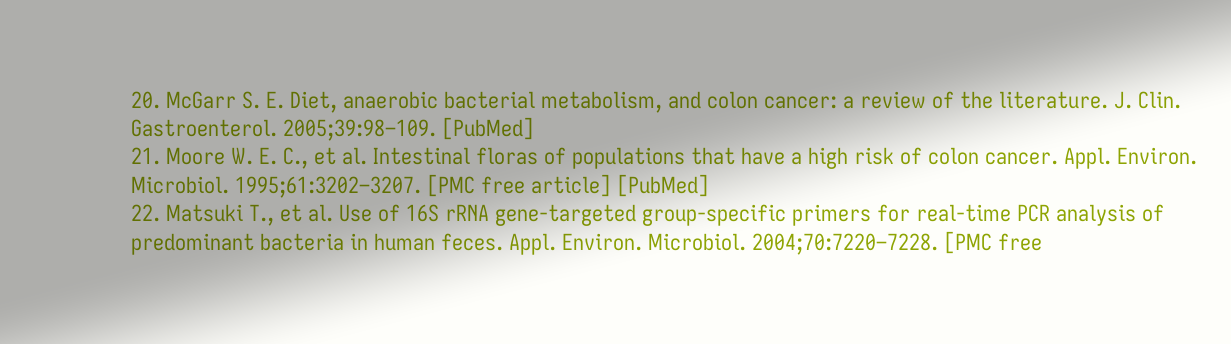20. McGarr S. E. Diet, anaerobic bacterial metabolism, and colon cancer: a review of the literature. J. Clin. Gastroenterol. 2005;39:98–109. [PubMed]
21. Moore W. E. C., et al. Intestinal floras of populations that have a high risk of colon cancer. Appl. Environ. Microbiol. 1995;61:3202–3207. [PMC free article] [PubMed]
22. Matsuki T., et al. Use of 16S rRNA gene-targeted group-specific primers for real-time PCR analysis of predominant bacteria in human feces. Appl. Environ. Microbiol. 2004;70:7220–7228. [PMC free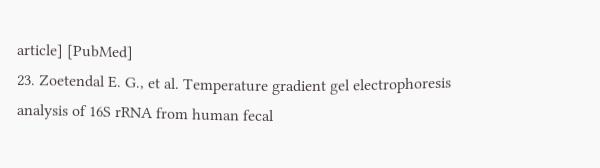article] [PubMed]
23. Zoetendal E. G., et al. Temperature gradient gel electrophoresis analysis of 16S rRNA from human fecal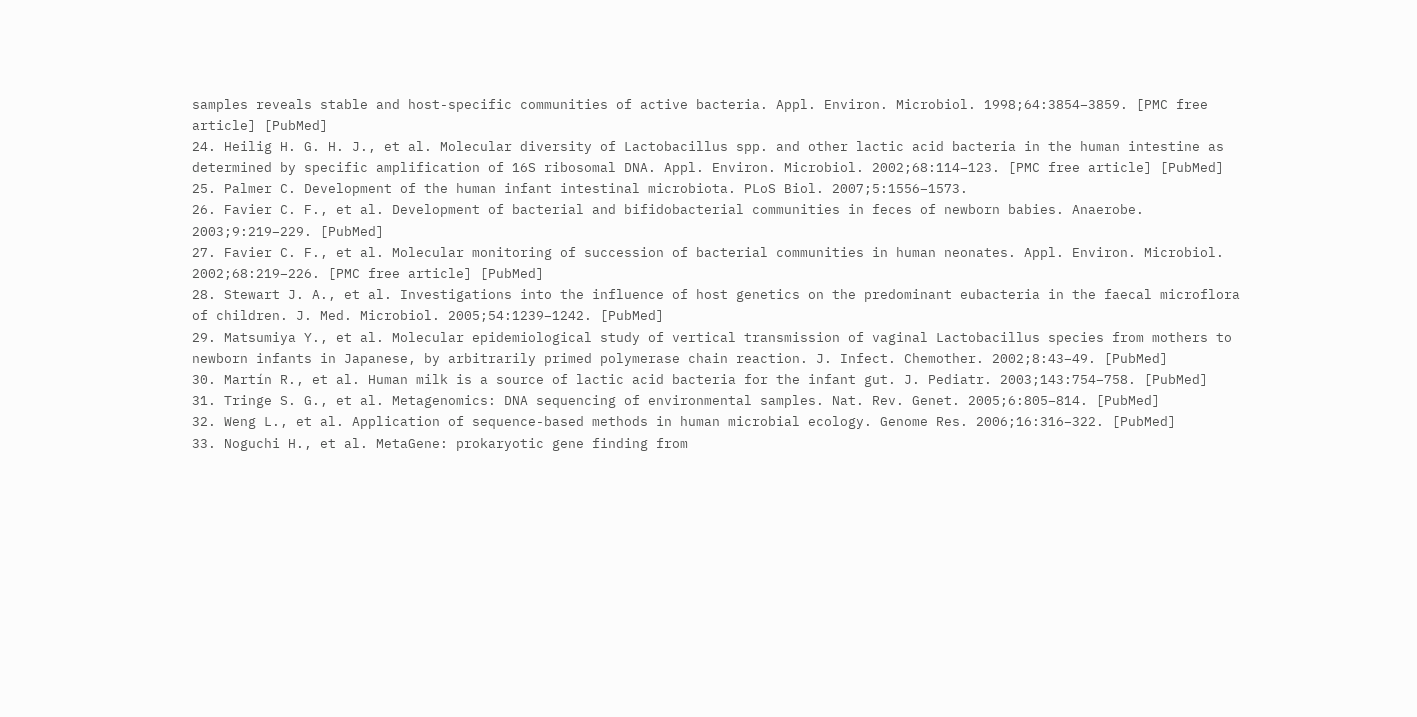samples reveals stable and host-specific communities of active bacteria. Appl. Environ. Microbiol. 1998;64:3854–3859. [PMC free article] [PubMed]
24. Heilig H. G. H. J., et al. Molecular diversity of Lactobacillus spp. and other lactic acid bacteria in the human intestine as determined by specific amplification of 16S ribosomal DNA. Appl. Environ. Microbiol. 2002;68:114–123. [PMC free article] [PubMed]
25. Palmer C. Development of the human infant intestinal microbiota. PLoS Biol. 2007;5:1556–1573.
26. Favier C. F., et al. Development of bacterial and bifidobacterial communities in feces of newborn babies. Anaerobe. 2003;9:219–229. [PubMed]
27. Favier C. F., et al. Molecular monitoring of succession of bacterial communities in human neonates. Appl. Environ. Microbiol. 2002;68:219–226. [PMC free article] [PubMed]
28. Stewart J. A., et al. Investigations into the influence of host genetics on the predominant eubacteria in the faecal microflora of children. J. Med. Microbiol. 2005;54:1239–1242. [PubMed]
29. Matsumiya Y., et al. Molecular epidemiological study of vertical transmission of vaginal Lactobacillus species from mothers to newborn infants in Japanese, by arbitrarily primed polymerase chain reaction. J. Infect. Chemother. 2002;8:43–49. [PubMed]
30. Martín R., et al. Human milk is a source of lactic acid bacteria for the infant gut. J. Pediatr. 2003;143:754–758. [PubMed]
31. Tringe S. G., et al. Metagenomics: DNA sequencing of environmental samples. Nat. Rev. Genet. 2005;6:805–814. [PubMed]
32. Weng L., et al. Application of sequence-based methods in human microbial ecology. Genome Res. 2006;16:316–322. [PubMed]
33. Noguchi H., et al. MetaGene: prokaryotic gene finding from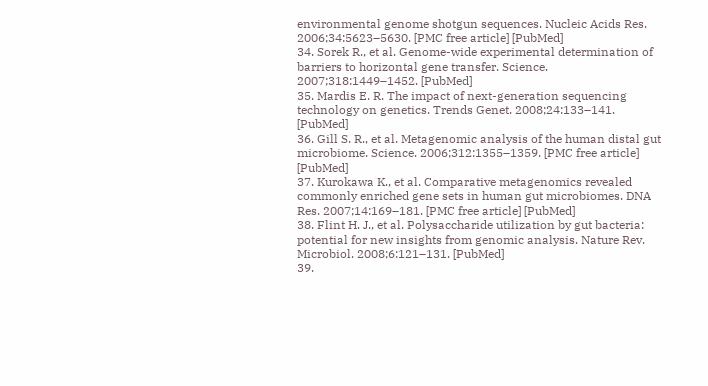environmental genome shotgun sequences. Nucleic Acids Res. 2006;34:5623–5630. [PMC free article] [PubMed]
34. Sorek R., et al. Genome-wide experimental determination of barriers to horizontal gene transfer. Science. 2007;318:1449–1452. [PubMed]
35. Mardis E. R. The impact of next-generation sequencing technology on genetics. Trends Genet. 2008;24:133–141. [PubMed]
36. Gill S. R., et al. Metagenomic analysis of the human distal gut microbiome. Science. 2006;312:1355–1359. [PMC free article] [PubMed]
37. Kurokawa K., et al. Comparative metagenomics revealed commonly enriched gene sets in human gut microbiomes. DNA Res. 2007;14:169–181. [PMC free article] [PubMed]
38. Flint H. J., et al. Polysaccharide utilization by gut bacteria: potential for new insights from genomic analysis. Nature Rev. Microbiol. 2008;6:121–131. [PubMed]
39.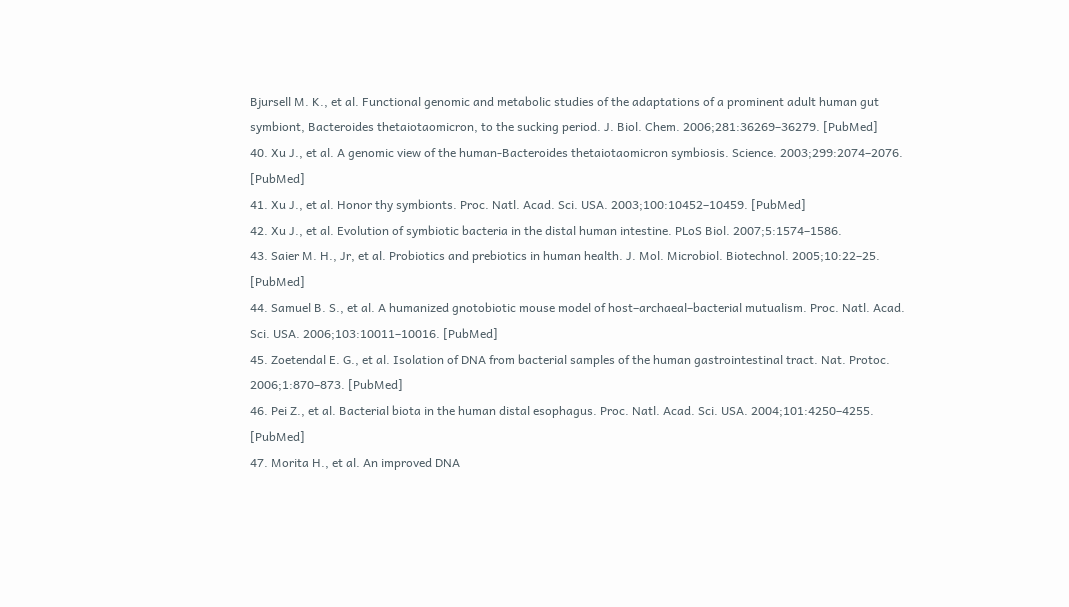Bjursell M. K., et al. Functional genomic and metabolic studies of the adaptations of a prominent adult human gut symbiont, Bacteroides thetaiotaomicron, to the sucking period. J. Biol. Chem. 2006;281:36269–36279. [PubMed]
40. Xu J., et al. A genomic view of the human-Bacteroides thetaiotaomicron symbiosis. Science. 2003;299:2074–2076. [PubMed]
41. Xu J., et al. Honor thy symbionts. Proc. Natl. Acad. Sci. USA. 2003;100:10452–10459. [PubMed]
42. Xu J., et al. Evolution of symbiotic bacteria in the distal human intestine. PLoS Biol. 2007;5:1574–1586.
43. Saier M. H., Jr, et al. Probiotics and prebiotics in human health. J. Mol. Microbiol. Biotechnol. 2005;10:22–25. [PubMed]
44. Samuel B. S., et al. A humanized gnotobiotic mouse model of host–archaeal–bacterial mutualism. Proc. Natl. Acad. Sci. USA. 2006;103:10011–10016. [PubMed]
45. Zoetendal E. G., et al. Isolation of DNA from bacterial samples of the human gastrointestinal tract. Nat. Protoc. 2006;1:870–873. [PubMed]
46. Pei Z., et al. Bacterial biota in the human distal esophagus. Proc. Natl. Acad. Sci. USA. 2004;101:4250–4255. [PubMed]
47. Morita H., et al. An improved DNA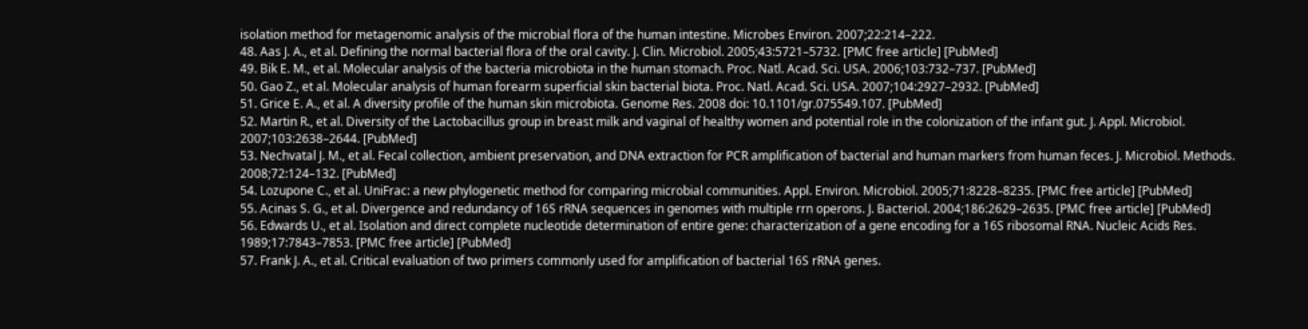isolation method for metagenomic analysis of the microbial flora of the human intestine. Microbes Environ. 2007;22:214–222.
48. Aas J. A., et al. Defining the normal bacterial flora of the oral cavity. J. Clin. Microbiol. 2005;43:5721–5732. [PMC free article] [PubMed]
49. Bik E. M., et al. Molecular analysis of the bacteria microbiota in the human stomach. Proc. Natl. Acad. Sci. USA. 2006;103:732–737. [PubMed]
50. Gao Z., et al. Molecular analysis of human forearm superficial skin bacterial biota. Proc. Natl. Acad. Sci. USA. 2007;104:2927–2932. [PubMed]
51. Grice E. A., et al. A diversity profile of the human skin microbiota. Genome Res. 2008 doi: 10.1101/gr.075549.107. [PubMed]
52. Martin R., et al. Diversity of the Lactobacillus group in breast milk and vaginal of healthy women and potential role in the colonization of the infant gut. J. Appl. Microbiol. 2007;103:2638–2644. [PubMed]
53. Nechvatal J. M., et al. Fecal collection, ambient preservation, and DNA extraction for PCR amplification of bacterial and human markers from human feces. J. Microbiol. Methods. 2008;72:124–132. [PubMed]
54. Lozupone C., et al. UniFrac: a new phylogenetic method for comparing microbial communities. Appl. Environ. Microbiol. 2005;71:8228–8235. [PMC free article] [PubMed]
55. Acinas S. G., et al. Divergence and redundancy of 16S rRNA sequences in genomes with multiple rrn operons. J. Bacteriol. 2004;186:2629–2635. [PMC free article] [PubMed]
56. Edwards U., et al. Isolation and direct complete nucleotide determination of entire gene: characterization of a gene encoding for a 16S ribosomal RNA. Nucleic Acids Res. 1989;17:7843–7853. [PMC free article] [PubMed]
57. Frank J. A., et al. Critical evaluation of two primers commonly used for amplification of bacterial 16S rRNA genes.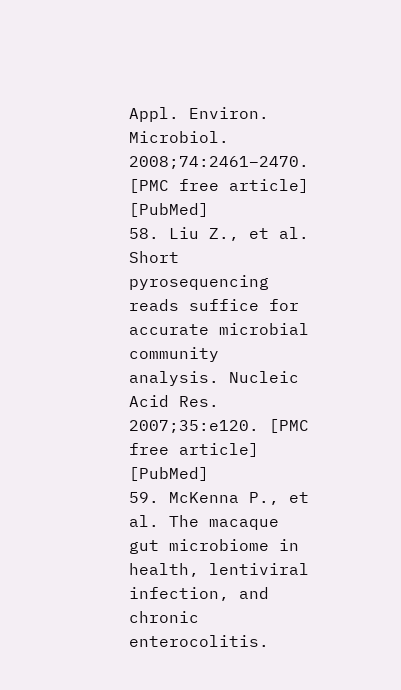Appl. Environ. Microbiol. 2008;74:2461–2470. [PMC free article] [PubMed]
58. Liu Z., et al. Short pyrosequencing reads suffice for accurate microbial community analysis. Nucleic Acid Res. 2007;35:e120. [PMC free article] [PubMed]
59. McKenna P., et al. The macaque gut microbiome in health, lentiviral infection, and chronic enterocolitis.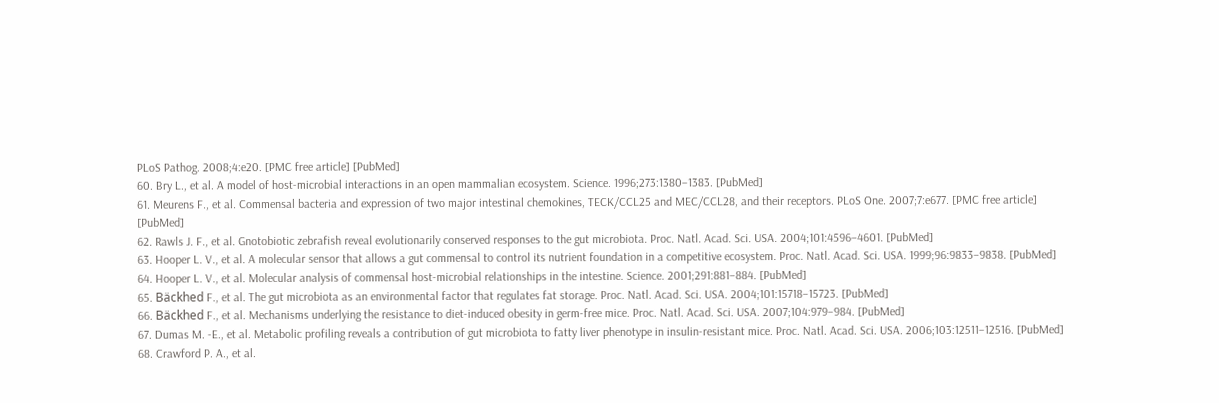PLoS Pathog. 2008;4:e20. [PMC free article] [PubMed]
60. Bry L., et al. A model of host-microbial interactions in an open mammalian ecosystem. Science. 1996;273:1380–1383. [PubMed]
61. Meurens F., et al. Commensal bacteria and expression of two major intestinal chemokines, TECK/CCL25 and MEC/CCL28, and their receptors. PLoS One. 2007;7:e677. [PMC free article] [PubMed]
62. Rawls J. F., et al. Gnotobiotic zebrafish reveal evolutionarily conserved responses to the gut microbiota. Proc. Natl. Acad. Sci. USA. 2004;101:4596–4601. [PubMed]
63. Hooper L. V., et al. A molecular sensor that allows a gut commensal to control its nutrient foundation in a competitive ecosystem. Proc. Natl. Acad. Sci. USA. 1999;96:9833–9838. [PubMed]
64. Hooper L. V., et al. Molecular analysis of commensal host-microbial relationships in the intestine. Science. 2001;291:881–884. [PubMed]
65. Bäckhed F., et al. The gut microbiota as an environmental factor that regulates fat storage. Proc. Natl. Acad. Sci. USA. 2004;101:15718–15723. [PubMed]
66. Bäckhed F., et al. Mechanisms underlying the resistance to diet-induced obesity in germ-free mice. Proc. Natl. Acad. Sci. USA. 2007;104:979–984. [PubMed]
67. Dumas M. -E., et al. Metabolic profiling reveals a contribution of gut microbiota to fatty liver phenotype in insulin-resistant mice. Proc. Natl. Acad. Sci. USA. 2006;103:12511–12516. [PubMed]
68. Crawford P. A., et al.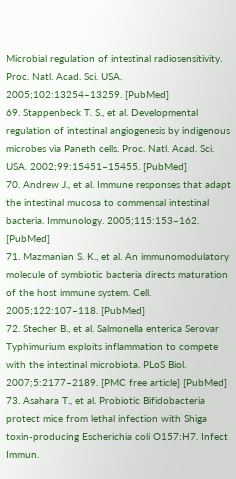Microbial regulation of intestinal radiosensitivity. Proc. Natl. Acad. Sci. USA. 2005;102:13254–13259. [PubMed]
69. Stappenbeck T. S., et al. Developmental regulation of intestinal angiogenesis by indigenous microbes via Paneth cells. Proc. Natl. Acad. Sci. USA. 2002;99:15451–15455. [PubMed]
70. Andrew J., et al. Immune responses that adapt the intestinal mucosa to commensal intestinal bacteria. Immunology. 2005;115:153–162. [PubMed]
71. Mazmanian S. K., et al. An immunomodulatory molecule of symbiotic bacteria directs maturation of the host immune system. Cell. 2005;122:107–118. [PubMed]
72. Stecher B., et al. Salmonella enterica Serovar Typhimurium exploits inflammation to compete with the intestinal microbiota. PLoS Biol. 2007;5:2177–2189. [PMC free article] [PubMed]
73. Asahara T., et al. Probiotic Bifidobacteria protect mice from lethal infection with Shiga toxin-producing Escherichia coli O157:H7. Infect Immun.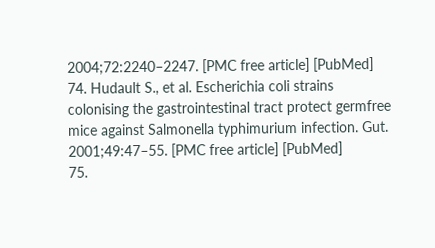2004;72:2240–2247. [PMC free article] [PubMed]
74. Hudault S., et al. Escherichia coli strains colonising the gastrointestinal tract protect germfree mice against Salmonella typhimurium infection. Gut. 2001;49:47–55. [PMC free article] [PubMed]
75.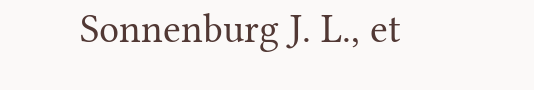Sonnenburg J. L., et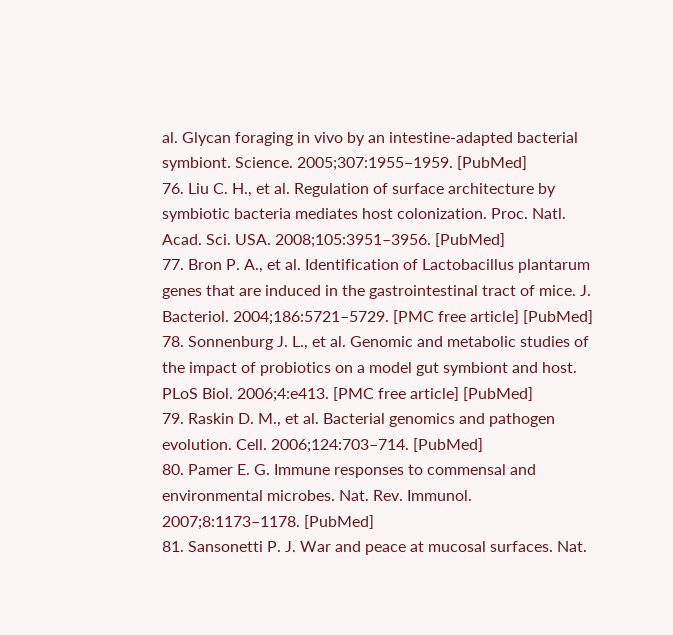al. Glycan foraging in vivo by an intestine-adapted bacterial symbiont. Science. 2005;307:1955–1959. [PubMed]
76. Liu C. H., et al. Regulation of surface architecture by symbiotic bacteria mediates host colonization. Proc. Natl. Acad. Sci. USA. 2008;105:3951–3956. [PubMed]
77. Bron P. A., et al. Identification of Lactobacillus plantarum genes that are induced in the gastrointestinal tract of mice. J. Bacteriol. 2004;186:5721–5729. [PMC free article] [PubMed]
78. Sonnenburg J. L., et al. Genomic and metabolic studies of the impact of probiotics on a model gut symbiont and host. PLoS Biol. 2006;4:e413. [PMC free article] [PubMed]
79. Raskin D. M., et al. Bacterial genomics and pathogen evolution. Cell. 2006;124:703–714. [PubMed]
80. Pamer E. G. Immune responses to commensal and environmental microbes. Nat. Rev. Immunol. 2007;8:1173–1178. [PubMed]
81. Sansonetti P. J. War and peace at mucosal surfaces. Nat.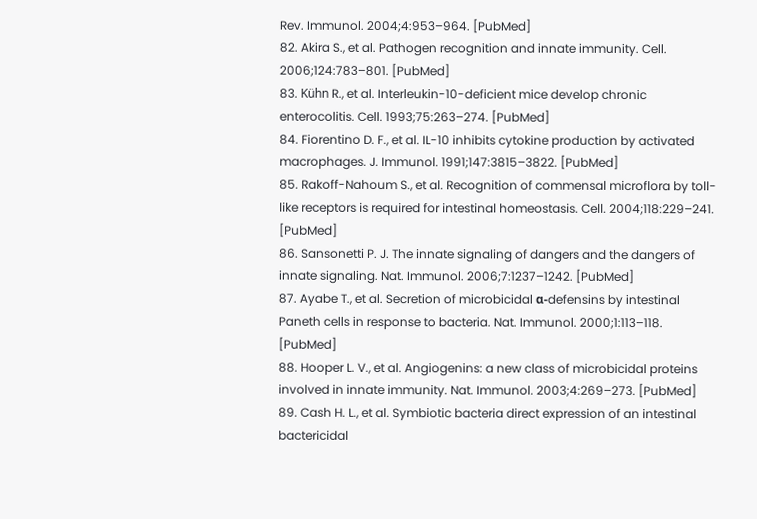Rev. Immunol. 2004;4:953–964. [PubMed]
82. Akira S., et al. Pathogen recognition and innate immunity. Cell. 2006;124:783–801. [PubMed]
83. Kühn R., et al. Interleukin-10-deficient mice develop chronic enterocolitis. Cell. 1993;75:263–274. [PubMed]
84. Fiorentino D. F., et al. IL-10 inhibits cytokine production by activated macrophages. J. Immunol. 1991;147:3815–3822. [PubMed]
85. Rakoff-Nahoum S., et al. Recognition of commensal microflora by toll-like receptors is required for intestinal homeostasis. Cell. 2004;118:229–241. [PubMed]
86. Sansonetti P. J. The innate signaling of dangers and the dangers of innate signaling. Nat. Immunol. 2006;7:1237–1242. [PubMed]
87. Ayabe T., et al. Secretion of microbicidal α-defensins by intestinal Paneth cells in response to bacteria. Nat. Immunol. 2000;1:113–118. [PubMed]
88. Hooper L. V., et al. Angiogenins: a new class of microbicidal proteins involved in innate immunity. Nat. Immunol. 2003;4:269–273. [PubMed]
89. Cash H. L., et al. Symbiotic bacteria direct expression of an intestinal bactericidal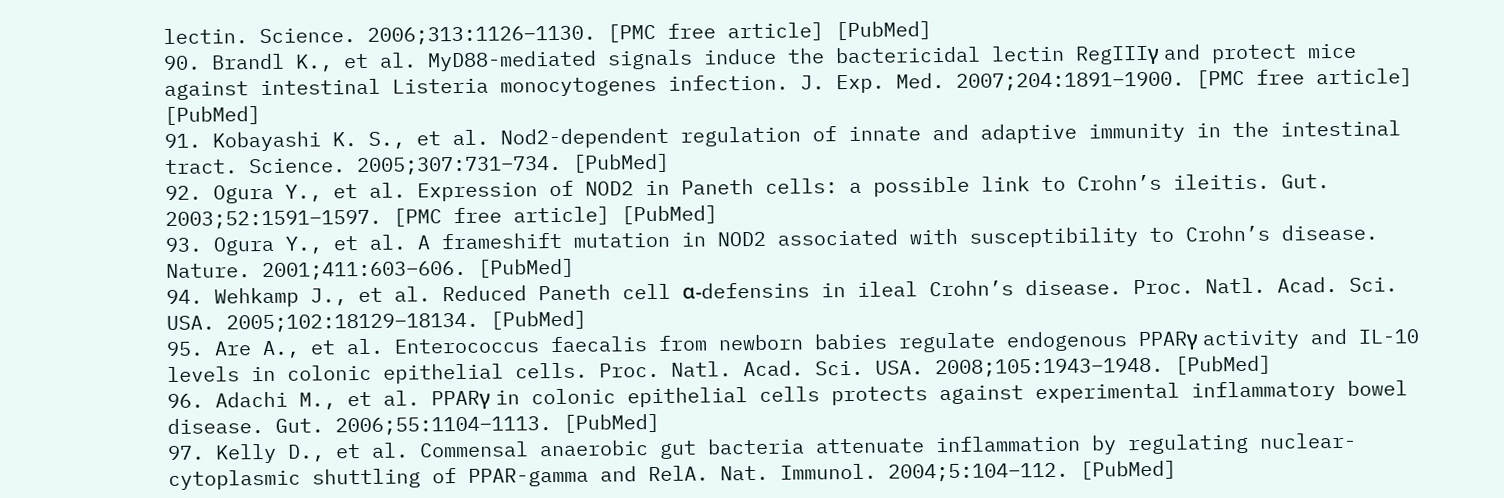lectin. Science. 2006;313:1126–1130. [PMC free article] [PubMed]
90. Brandl K., et al. MyD88-mediated signals induce the bactericidal lectin RegIIIγ and protect mice against intestinal Listeria monocytogenes infection. J. Exp. Med. 2007;204:1891–1900. [PMC free article] [PubMed]
91. Kobayashi K. S., et al. Nod2-dependent regulation of innate and adaptive immunity in the intestinal tract. Science. 2005;307:731–734. [PubMed]
92. Ogura Y., et al. Expression of NOD2 in Paneth cells: a possible link to Crohn’s ileitis. Gut. 2003;52:1591–1597. [PMC free article] [PubMed]
93. Ogura Y., et al. A frameshift mutation in NOD2 associated with susceptibility to Crohn’s disease. Nature. 2001;411:603–606. [PubMed]
94. Wehkamp J., et al. Reduced Paneth cell α-defensins in ileal Crohn’s disease. Proc. Natl. Acad. Sci. USA. 2005;102:18129–18134. [PubMed]
95. Are A., et al. Enterococcus faecalis from newborn babies regulate endogenous PPARγ activity and IL-10 levels in colonic epithelial cells. Proc. Natl. Acad. Sci. USA. 2008;105:1943–1948. [PubMed]
96. Adachi M., et al. PPARγ in colonic epithelial cells protects against experimental inflammatory bowel disease. Gut. 2006;55:1104–1113. [PubMed]
97. Kelly D., et al. Commensal anaerobic gut bacteria attenuate inflammation by regulating nuclear-cytoplasmic shuttling of PPAR-gamma and RelA. Nat. Immunol. 2004;5:104–112. [PubMed]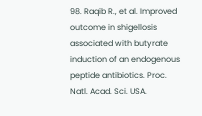98. Raqib R., et al. Improved outcome in shigellosis associated with butyrate induction of an endogenous peptide antibiotics. Proc. Natl. Acad. Sci. USA.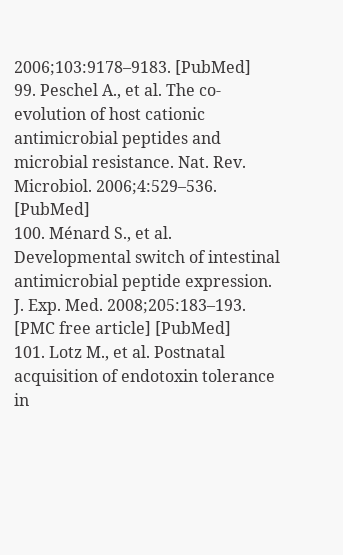2006;103:9178–9183. [PubMed]
99. Peschel A., et al. The co-evolution of host cationic antimicrobial peptides and microbial resistance. Nat. Rev. Microbiol. 2006;4:529–536. [PubMed]
100. Ménard S., et al. Developmental switch of intestinal antimicrobial peptide expression. J. Exp. Med. 2008;205:183–193. [PMC free article] [PubMed]
101. Lotz M., et al. Postnatal acquisition of endotoxin tolerance in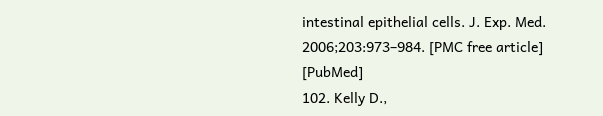intestinal epithelial cells. J. Exp. Med. 2006;203:973–984. [PMC free article] [PubMed]
102. Kelly D.,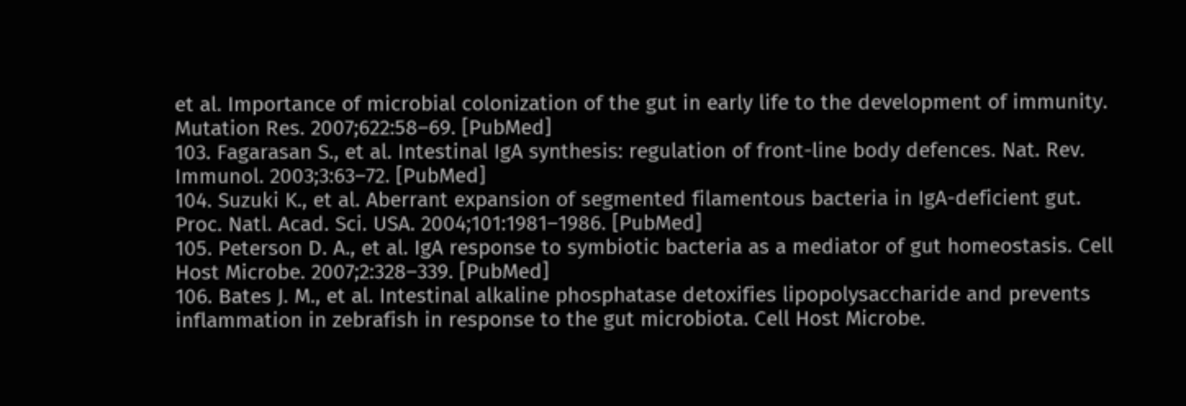et al. Importance of microbial colonization of the gut in early life to the development of immunity. Mutation Res. 2007;622:58–69. [PubMed]
103. Fagarasan S., et al. Intestinal IgA synthesis: regulation of front-line body defences. Nat. Rev. Immunol. 2003;3:63–72. [PubMed]
104. Suzuki K., et al. Aberrant expansion of segmented filamentous bacteria in IgA-deficient gut. Proc. Natl. Acad. Sci. USA. 2004;101:1981–1986. [PubMed]
105. Peterson D. A., et al. IgA response to symbiotic bacteria as a mediator of gut homeostasis. Cell Host Microbe. 2007;2:328–339. [PubMed]
106. Bates J. M., et al. Intestinal alkaline phosphatase detoxifies lipopolysaccharide and prevents inflammation in zebrafish in response to the gut microbiota. Cell Host Microbe.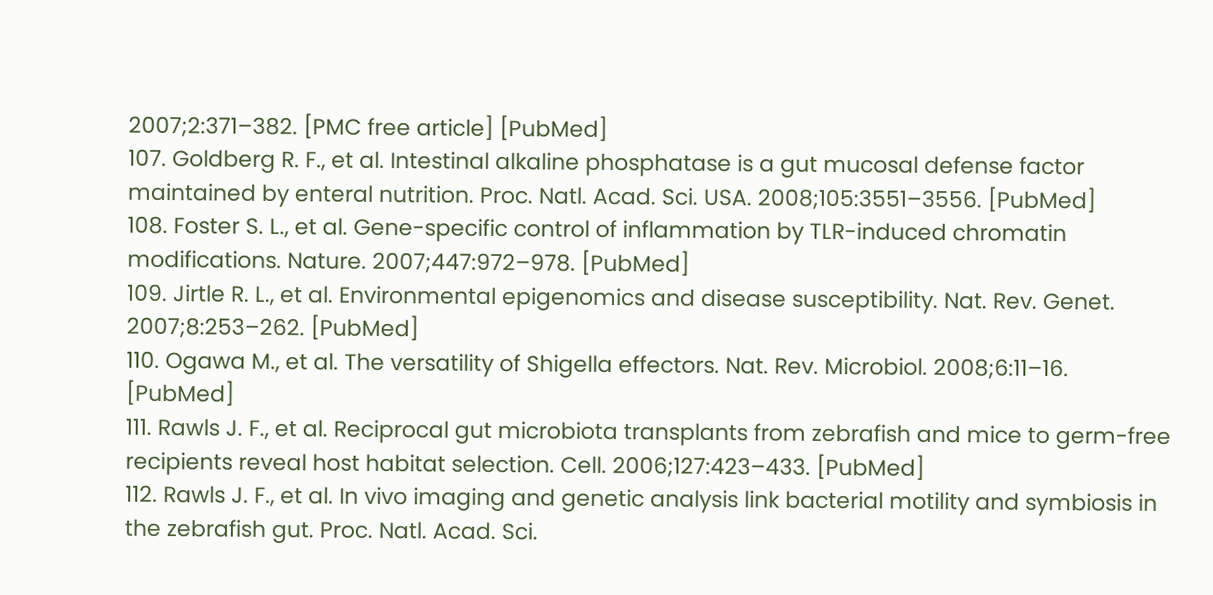2007;2:371–382. [PMC free article] [PubMed]
107. Goldberg R. F., et al. Intestinal alkaline phosphatase is a gut mucosal defense factor maintained by enteral nutrition. Proc. Natl. Acad. Sci. USA. 2008;105:3551–3556. [PubMed]
108. Foster S. L., et al. Gene-specific control of inflammation by TLR-induced chromatin modifications. Nature. 2007;447:972–978. [PubMed]
109. Jirtle R. L., et al. Environmental epigenomics and disease susceptibility. Nat. Rev. Genet. 2007;8:253–262. [PubMed]
110. Ogawa M., et al. The versatility of Shigella effectors. Nat. Rev. Microbiol. 2008;6:11–16. [PubMed]
111. Rawls J. F., et al. Reciprocal gut microbiota transplants from zebrafish and mice to germ-free recipients reveal host habitat selection. Cell. 2006;127:423–433. [PubMed]
112. Rawls J. F., et al. In vivo imaging and genetic analysis link bacterial motility and symbiosis in the zebrafish gut. Proc. Natl. Acad. Sci.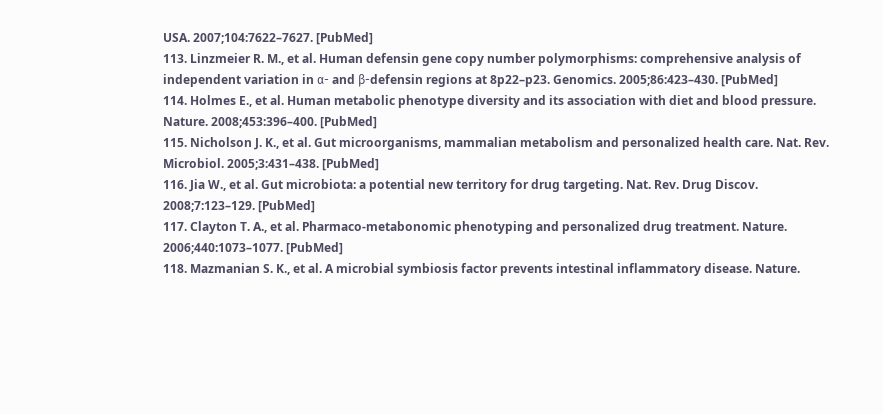USA. 2007;104:7622–7627. [PubMed]
113. Linzmeier R. M., et al. Human defensin gene copy number polymorphisms: comprehensive analysis of independent variation in α- and β-defensin regions at 8p22–p23. Genomics. 2005;86:423–430. [PubMed]
114. Holmes E., et al. Human metabolic phenotype diversity and its association with diet and blood pressure. Nature. 2008;453:396–400. [PubMed]
115. Nicholson J. K., et al. Gut microorganisms, mammalian metabolism and personalized health care. Nat. Rev. Microbiol. 2005;3:431–438. [PubMed]
116. Jia W., et al. Gut microbiota: a potential new territory for drug targeting. Nat. Rev. Drug Discov. 2008;7:123–129. [PubMed]
117. Clayton T. A., et al. Pharmaco-metabonomic phenotyping and personalized drug treatment. Nature. 2006;440:1073–1077. [PubMed]
118. Mazmanian S. K., et al. A microbial symbiosis factor prevents intestinal inflammatory disease. Nature.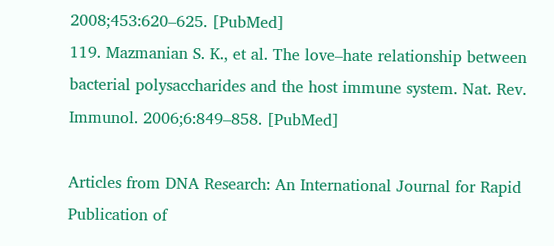2008;453:620–625. [PubMed]
119. Mazmanian S. K., et al. The love–hate relationship between bacterial polysaccharides and the host immune system. Nat. Rev. Immunol. 2006;6:849–858. [PubMed]

Articles from DNA Research: An International Journal for Rapid Publication of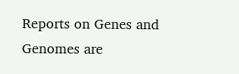Reports on Genes and Genomes are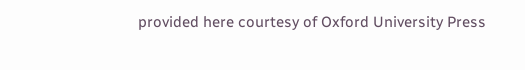provided here courtesy of Oxford University Press